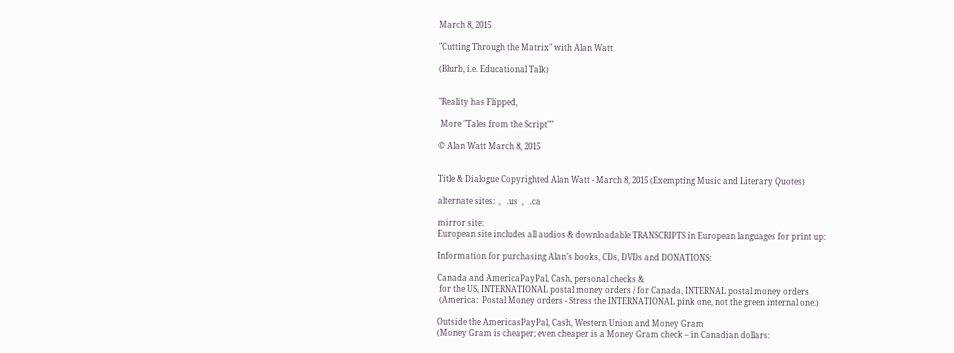March 8, 2015

"Cutting Through the Matrix" with Alan Watt

(Blurb, i.e. Educational Talk)


"Reality has Flipped,

 More "Tales from the Script""

© Alan Watt March 8, 2015


Title & Dialogue Copyrighted Alan Watt - March 8, 2015 (Exempting Music and Literary Quotes)

alternate sites:  ,   .us  ,   .ca

mirror site:
European site includes all audios & downloadable TRANSCRIPTS in European languages for print up:

Information for purchasing Alan’s books, CDs, DVDs and DONATIONS:

Canada and AmericaPayPal, Cash, personal checks &
 for the US, INTERNATIONAL postal money orders / for Canada, INTERNAL postal money orders
 (America:  Postal Money orders - Stress the INTERNATIONAL pink one, not the green internal one.)

Outside the AmericasPayPal, Cash, Western Union and Money Gram
(Money Gram is cheaper; even cheaper is a Money Gram check – in Canadian dollars: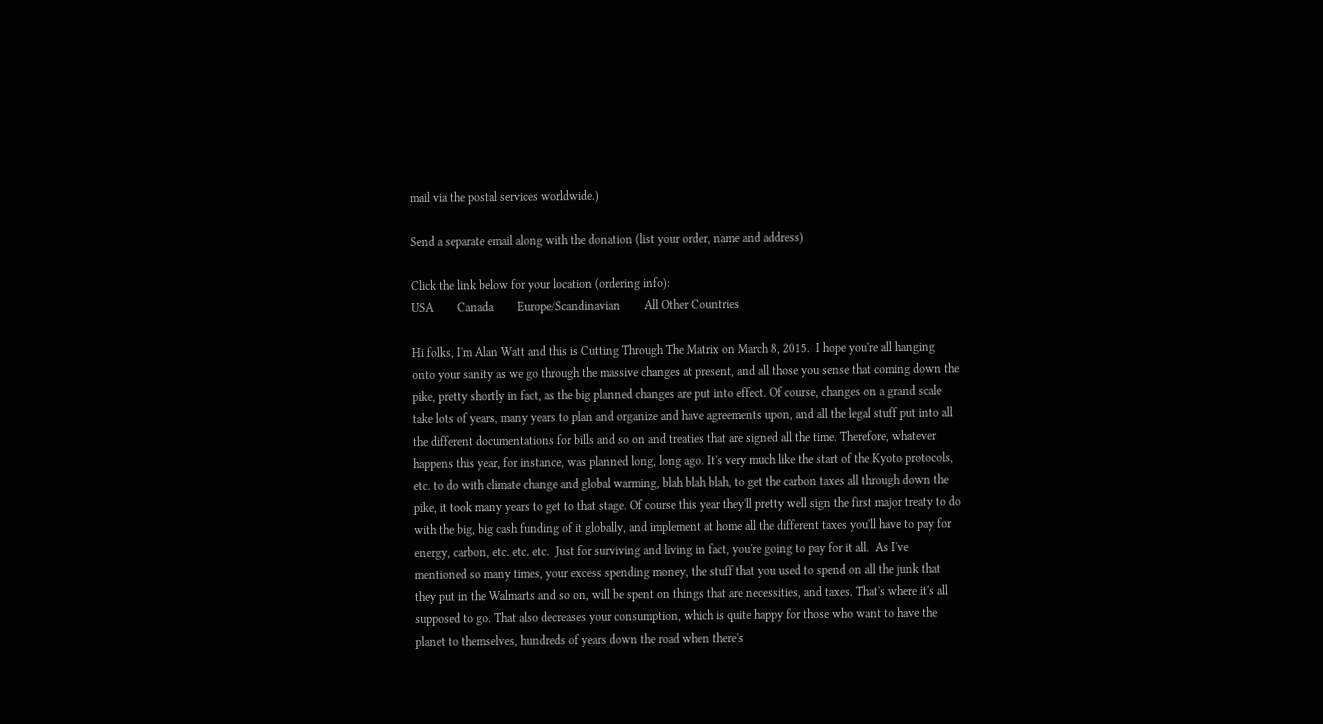mail via the postal services worldwide.)

Send a separate email along with the donation (list your order, name and address)

Click the link below for your location (ordering info):
USA        Canada        Europe/Scandinavian        All Other Countries

Hi folks, I'm Alan Watt and this is Cutting Through The Matrix on March 8, 2015.  I hope you're all hanging onto your sanity as we go through the massive changes at present, and all those you sense that coming down the pike, pretty shortly in fact, as the big planned changes are put into effect. Of course, changes on a grand scale take lots of years, many years to plan and organize and have agreements upon, and all the legal stuff put into all the different documentations for bills and so on and treaties that are signed all the time. Therefore, whatever happens this year, for instance, was planned long, long ago. It's very much like the start of the Kyoto protocols, etc. to do with climate change and global warming, blah blah blah, to get the carbon taxes all through down the pike, it took many years to get to that stage. Of course this year they'll pretty well sign the first major treaty to do with the big, big cash funding of it globally, and implement at home all the different taxes you'll have to pay for energy, carbon, etc. etc. etc.  Just for surviving and living in fact, you're going to pay for it all.  As I've mentioned so many times, your excess spending money, the stuff that you used to spend on all the junk that they put in the Walmarts and so on, will be spent on things that are necessities, and taxes. That's where it's all supposed to go. That also decreases your consumption, which is quite happy for those who want to have the planet to themselves, hundreds of years down the road when there's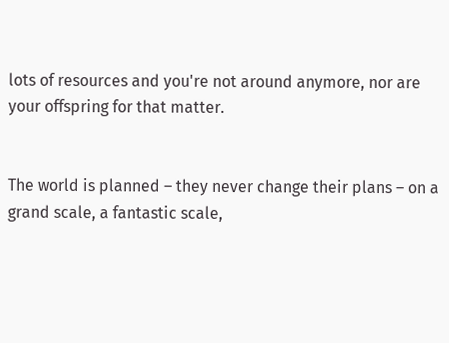lots of resources and you're not around anymore, nor are your offspring for that matter.


The world is planned – they never change their plans – on a grand scale, a fantastic scale,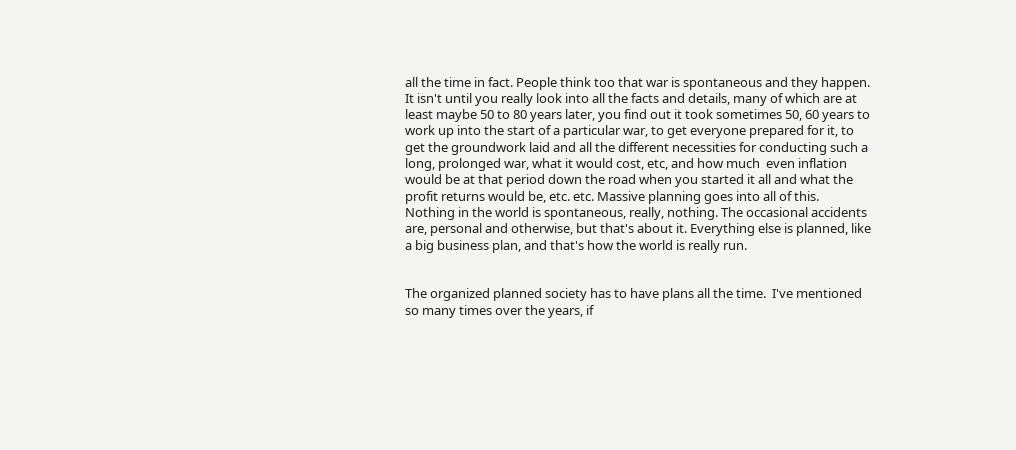all the time in fact. People think too that war is spontaneous and they happen. It isn't until you really look into all the facts and details, many of which are at least maybe 50 to 80 years later, you find out it took sometimes 50, 60 years to work up into the start of a particular war, to get everyone prepared for it, to get the groundwork laid and all the different necessities for conducting such a long, prolonged war, what it would cost, etc, and how much  even inflation would be at that period down the road when you started it all and what the profit returns would be, etc. etc. Massive planning goes into all of this. Nothing in the world is spontaneous, really, nothing. The occasional accidents are, personal and otherwise, but that's about it. Everything else is planned, like a big business plan, and that's how the world is really run.


The organized planned society has to have plans all the time.  I've mentioned so many times over the years, if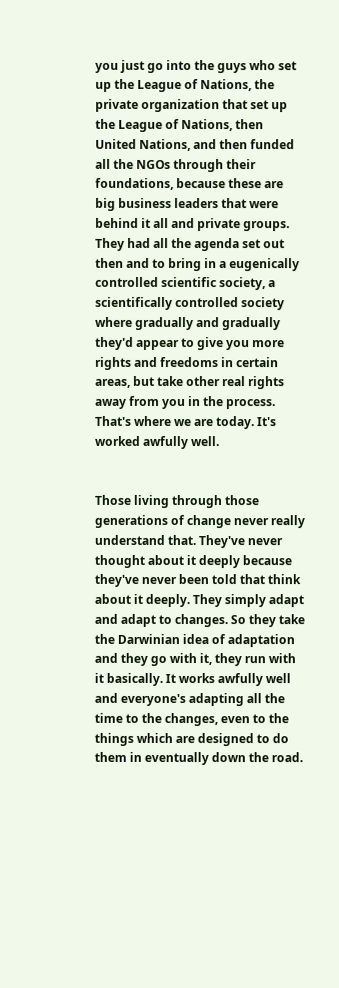you just go into the guys who set up the League of Nations, the private organization that set up the League of Nations, then United Nations, and then funded all the NGOs through their foundations, because these are big business leaders that were behind it all and private groups.  They had all the agenda set out then and to bring in a eugenically controlled scientific society, a scientifically controlled society where gradually and gradually they'd appear to give you more rights and freedoms in certain areas, but take other real rights away from you in the process. That's where we are today. It's worked awfully well.


Those living through those generations of change never really understand that. They've never thought about it deeply because they've never been told that think about it deeply. They simply adapt and adapt to changes. So they take the Darwinian idea of adaptation and they go with it, they run with it basically. It works awfully well and everyone's adapting all the time to the changes, even to the things which are designed to do them in eventually down the road.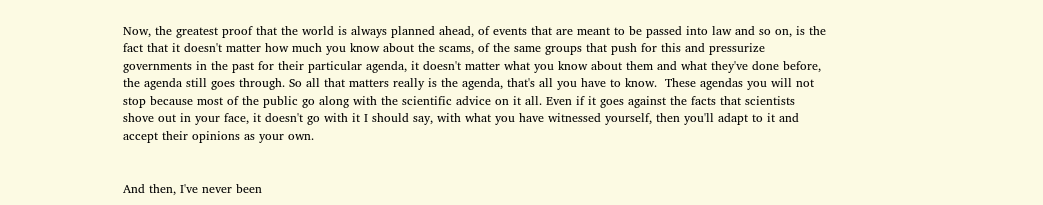Now, the greatest proof that the world is always planned ahead, of events that are meant to be passed into law and so on, is the fact that it doesn't matter how much you know about the scams, of the same groups that push for this and pressurize governments in the past for their particular agenda, it doesn't matter what you know about them and what they've done before, the agenda still goes through. So all that matters really is the agenda, that's all you have to know.  These agendas you will not stop because most of the public go along with the scientific advice on it all. Even if it goes against the facts that scientists shove out in your face, it doesn't go with it I should say, with what you have witnessed yourself, then you'll adapt to it and accept their opinions as your own.


And then, I've never been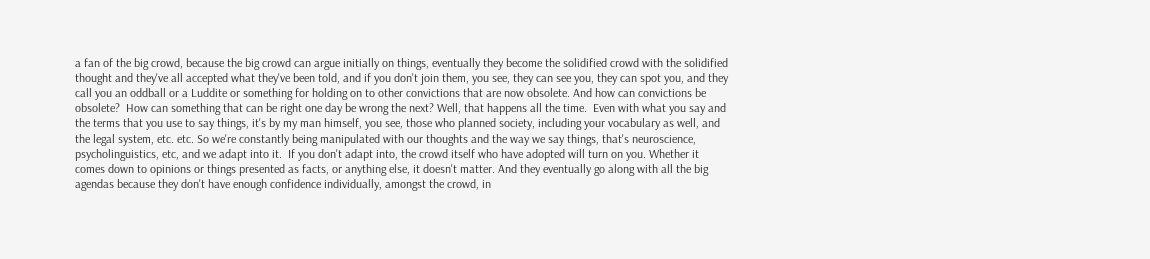a fan of the big crowd, because the big crowd can argue initially on things, eventually they become the solidified crowd with the solidified thought and they've all accepted what they've been told, and if you don't join them, you see, they can see you, they can spot you, and they call you an oddball or a Luddite or something for holding on to other convictions that are now obsolete. And how can convictions be obsolete?  How can something that can be right one day be wrong the next? Well, that happens all the time.  Even with what you say and the terms that you use to say things, it's by my man himself, you see, those who planned society, including your vocabulary as well, and the legal system, etc. etc. So we're constantly being manipulated with our thoughts and the way we say things, that's neuroscience, psycholinguistics, etc, and we adapt into it.  If you don't adapt into, the crowd itself who have adopted will turn on you. Whether it comes down to opinions or things presented as facts, or anything else, it doesn't matter. And they eventually go along with all the big agendas because they don't have enough confidence individually, amongst the crowd, in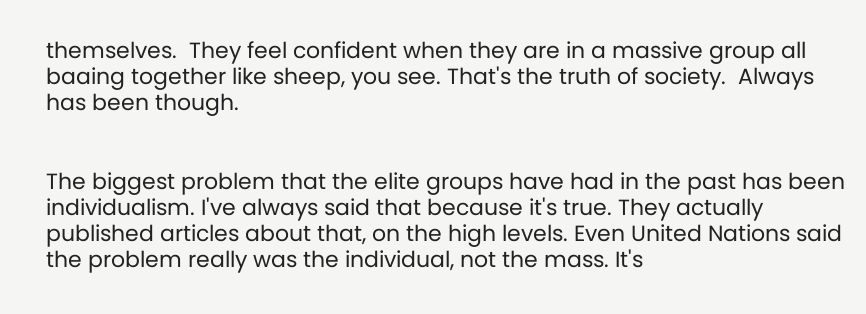themselves.  They feel confident when they are in a massive group all baaing together like sheep, you see. That's the truth of society.  Always has been though.


The biggest problem that the elite groups have had in the past has been individualism. I've always said that because it's true. They actually published articles about that, on the high levels. Even United Nations said the problem really was the individual, not the mass. It's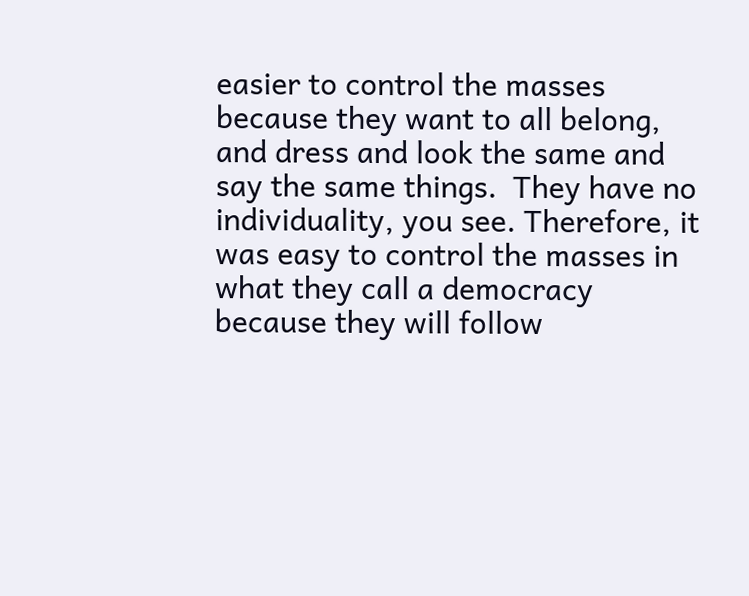easier to control the masses because they want to all belong, and dress and look the same and say the same things.  They have no individuality, you see. Therefore, it was easy to control the masses in what they call a democracy because they will follow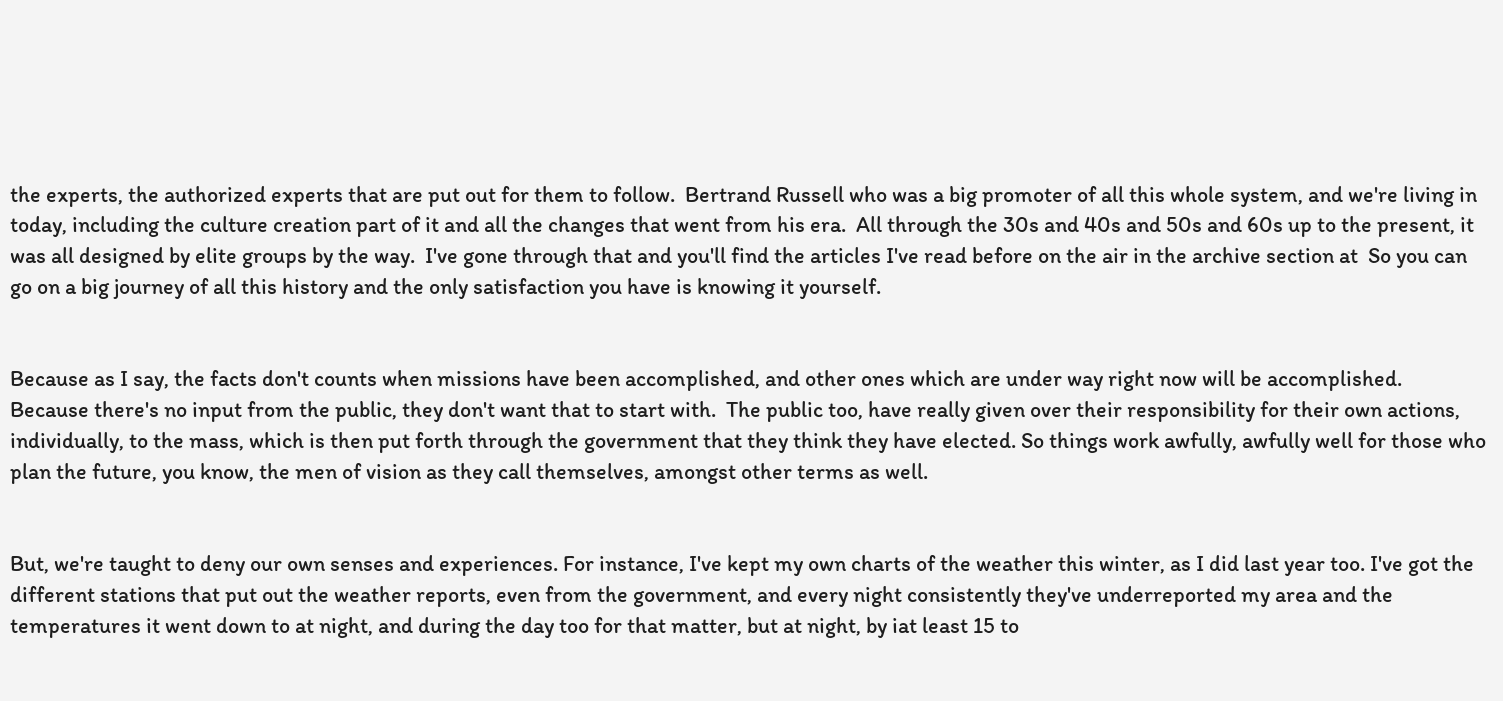the experts, the authorized experts that are put out for them to follow.  Bertrand Russell who was a big promoter of all this whole system, and we're living in today, including the culture creation part of it and all the changes that went from his era.  All through the 30s and 40s and 50s and 60s up to the present, it was all designed by elite groups by the way.  I've gone through that and you'll find the articles I've read before on the air in the archive section at  So you can go on a big journey of all this history and the only satisfaction you have is knowing it yourself.


Because as I say, the facts don't counts when missions have been accomplished, and other ones which are under way right now will be accomplished.  Because there's no input from the public, they don't want that to start with.  The public too, have really given over their responsibility for their own actions, individually, to the mass, which is then put forth through the government that they think they have elected. So things work awfully, awfully well for those who plan the future, you know, the men of vision as they call themselves, amongst other terms as well.


But, we're taught to deny our own senses and experiences. For instance, I've kept my own charts of the weather this winter, as I did last year too. I've got the different stations that put out the weather reports, even from the government, and every night consistently they've underreported my area and the temperatures it went down to at night, and during the day too for that matter, but at night, by iat least 15 to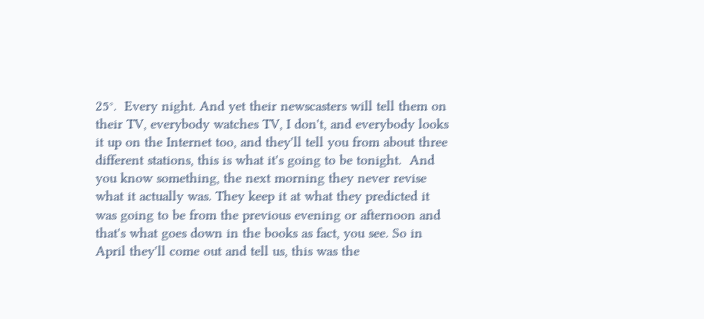25°.  Every night. And yet their newscasters will tell them on their TV, everybody watches TV, I don't, and everybody looks it up on the Internet too, and they'll tell you from about three different stations, this is what it's going to be tonight.  And you know something, the next morning they never revise what it actually was. They keep it at what they predicted it was going to be from the previous evening or afternoon and that's what goes down in the books as fact, you see. So in April they'll come out and tell us, this was the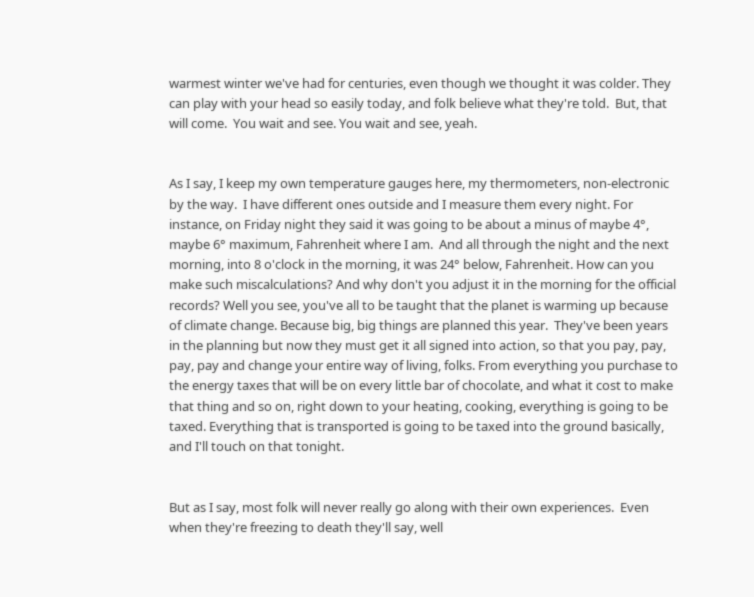warmest winter we've had for centuries, even though we thought it was colder. They can play with your head so easily today, and folk believe what they're told.  But, that will come.  You wait and see. You wait and see, yeah.


As I say, I keep my own temperature gauges here, my thermometers, non-electronic by the way.  I have different ones outside and I measure them every night. For instance, on Friday night they said it was going to be about a minus of maybe 4°, maybe 6° maximum, Fahrenheit where I am.  And all through the night and the next morning, into 8 o'clock in the morning, it was 24° below, Fahrenheit. How can you make such miscalculations? And why don't you adjust it in the morning for the official records? Well you see, you've all to be taught that the planet is warming up because of climate change. Because big, big things are planned this year.  They've been years in the planning but now they must get it all signed into action, so that you pay, pay, pay, pay and change your entire way of living, folks. From everything you purchase to the energy taxes that will be on every little bar of chocolate, and what it cost to make that thing and so on, right down to your heating, cooking, everything is going to be taxed. Everything that is transported is going to be taxed into the ground basically, and I'll touch on that tonight.


But as I say, most folk will never really go along with their own experiences.  Even when they're freezing to death they'll say, well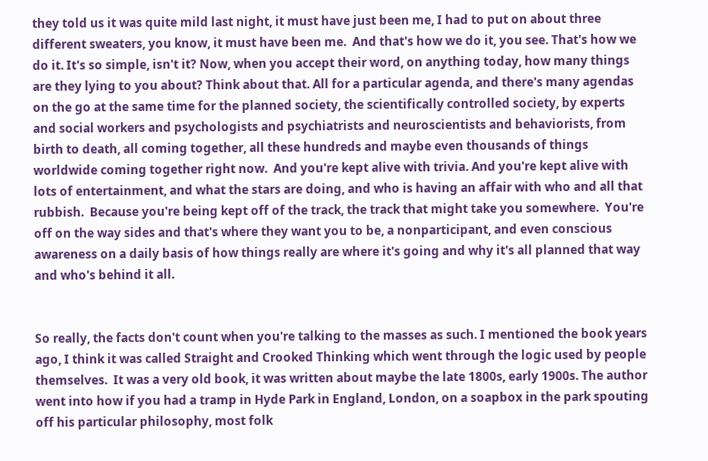they told us it was quite mild last night, it must have just been me, I had to put on about three different sweaters, you know, it must have been me.  And that's how we do it, you see. That's how we do it. It's so simple, isn't it? Now, when you accept their word, on anything today, how many things are they lying to you about? Think about that. All for a particular agenda, and there's many agendas on the go at the same time for the planned society, the scientifically controlled society, by experts and social workers and psychologists and psychiatrists and neuroscientists and behaviorists, from birth to death, all coming together, all these hundreds and maybe even thousands of things worldwide coming together right now.  And you're kept alive with trivia. And you're kept alive with lots of entertainment, and what the stars are doing, and who is having an affair with who and all that rubbish.  Because you're being kept off of the track, the track that might take you somewhere.  You're off on the way sides and that's where they want you to be, a nonparticipant, and even conscious awareness on a daily basis of how things really are where it's going and why it's all planned that way and who's behind it all.


So really, the facts don't count when you're talking to the masses as such. I mentioned the book years ago, I think it was called Straight and Crooked Thinking which went through the logic used by people themselves.  It was a very old book, it was written about maybe the late 1800s, early 1900s. The author went into how if you had a tramp in Hyde Park in England, London, on a soapbox in the park spouting off his particular philosophy, most folk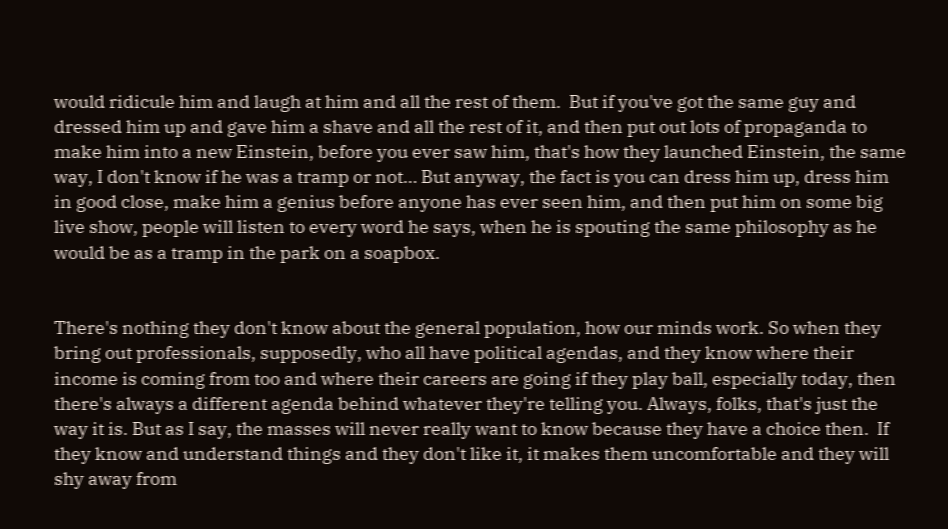would ridicule him and laugh at him and all the rest of them.  But if you've got the same guy and dressed him up and gave him a shave and all the rest of it, and then put out lots of propaganda to make him into a new Einstein, before you ever saw him, that's how they launched Einstein, the same way, I don't know if he was a tramp or not… But anyway, the fact is you can dress him up, dress him in good close, make him a genius before anyone has ever seen him, and then put him on some big live show, people will listen to every word he says, when he is spouting the same philosophy as he would be as a tramp in the park on a soapbox.


There's nothing they don't know about the general population, how our minds work. So when they bring out professionals, supposedly, who all have political agendas, and they know where their income is coming from too and where their careers are going if they play ball, especially today, then there's always a different agenda behind whatever they're telling you. Always, folks, that's just the way it is. But as I say, the masses will never really want to know because they have a choice then.  If they know and understand things and they don't like it, it makes them uncomfortable and they will shy away from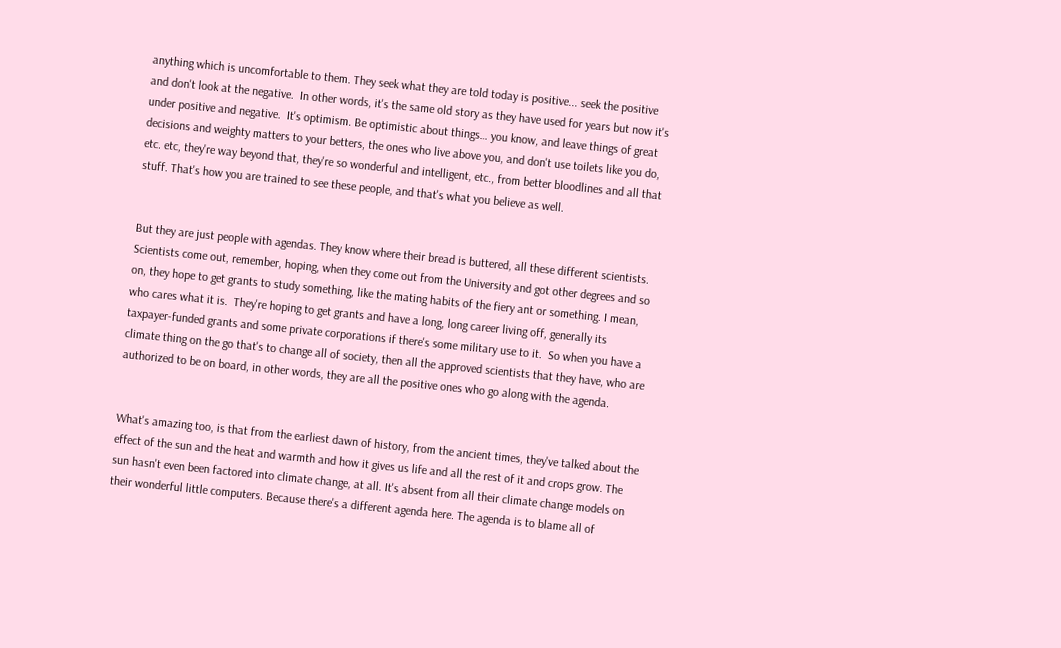anything which is uncomfortable to them. They seek what they are told today is positive... seek the positive and don't look at the negative.  In other words, it's the same old story as they have used for years but now it's under positive and negative.  It's optimism. Be optimistic about things… you know, and leave things of great decisions and weighty matters to your betters, the ones who live above you, and don't use toilets like you do, etc. etc, they're way beyond that, they're so wonderful and intelligent, etc., from better bloodlines and all that stuff. That's how you are trained to see these people, and that's what you believe as well.


But they are just people with agendas. They know where their bread is buttered, all these different scientists.  Scientists come out, remember, hoping, when they come out from the University and got other degrees and so on, they hope to get grants to study something, like the mating habits of the fiery ant or something. I mean, who cares what it is.  They're hoping to get grants and have a long, long career living off, generally its taxpayer-funded grants and some private corporations if there's some military use to it.  So when you have a climate thing on the go that's to change all of society, then all the approved scientists that they have, who are authorized to be on board, in other words, they are all the positive ones who go along with the agenda.


What's amazing too, is that from the earliest dawn of history, from the ancient times, they've talked about the effect of the sun and the heat and warmth and how it gives us life and all the rest of it and crops grow. The sun hasn't even been factored into climate change, at all. It's absent from all their climate change models on their wonderful little computers. Because there's a different agenda here. The agenda is to blame all of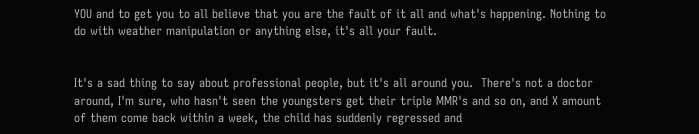YOU and to get you to all believe that you are the fault of it all and what's happening. Nothing to do with weather manipulation or anything else, it's all your fault.


It's a sad thing to say about professional people, but it's all around you.  There's not a doctor around, I'm sure, who hasn't seen the youngsters get their triple MMR's and so on, and X amount of them come back within a week, the child has suddenly regressed and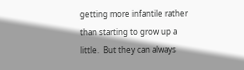getting more infantile rather than starting to grow up a little.  But they can always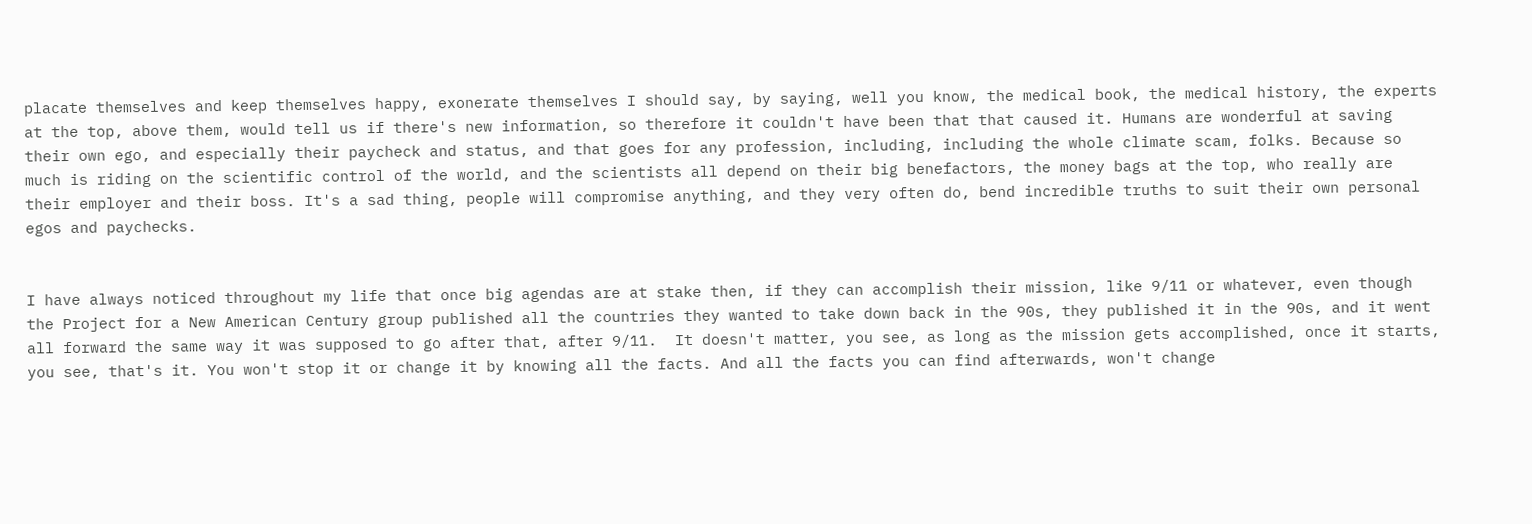placate themselves and keep themselves happy, exonerate themselves I should say, by saying, well you know, the medical book, the medical history, the experts at the top, above them, would tell us if there's new information, so therefore it couldn't have been that that caused it. Humans are wonderful at saving their own ego, and especially their paycheck and status, and that goes for any profession, including, including the whole climate scam, folks. Because so much is riding on the scientific control of the world, and the scientists all depend on their big benefactors, the money bags at the top, who really are their employer and their boss. It's a sad thing, people will compromise anything, and they very often do, bend incredible truths to suit their own personal egos and paychecks.


I have always noticed throughout my life that once big agendas are at stake then, if they can accomplish their mission, like 9/11 or whatever, even though the Project for a New American Century group published all the countries they wanted to take down back in the 90s, they published it in the 90s, and it went all forward the same way it was supposed to go after that, after 9/11.  It doesn't matter, you see, as long as the mission gets accomplished, once it starts, you see, that's it. You won't stop it or change it by knowing all the facts. And all the facts you can find afterwards, won't change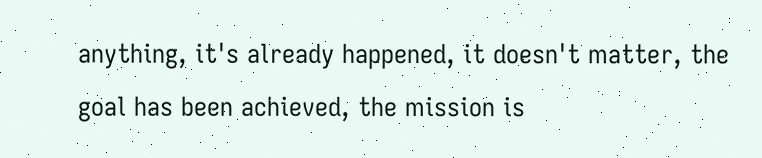anything, it's already happened, it doesn't matter, the goal has been achieved, the mission is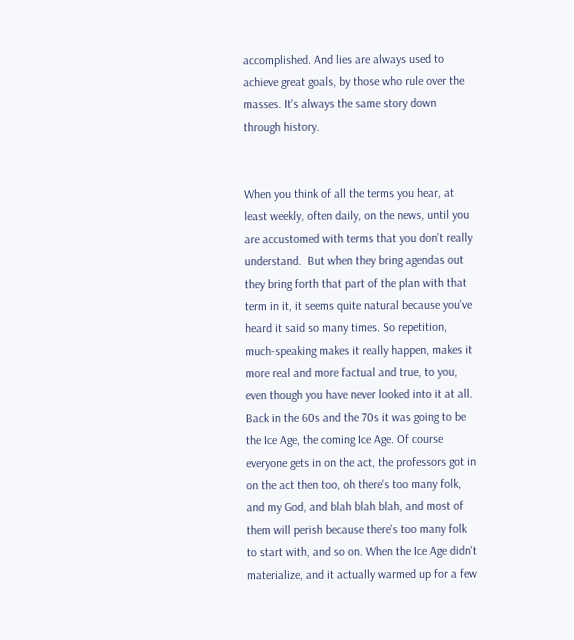accomplished. And lies are always used to achieve great goals, by those who rule over the masses. It's always the same story down through history.


When you think of all the terms you hear, at least weekly, often daily, on the news, until you are accustomed with terms that you don't really understand.  But when they bring agendas out they bring forth that part of the plan with that term in it, it seems quite natural because you've heard it said so many times. So repetition, much-speaking makes it really happen, makes it more real and more factual and true, to you, even though you have never looked into it at all.  Back in the 60s and the 70s it was going to be the Ice Age, the coming Ice Age. Of course everyone gets in on the act, the professors got in on the act then too, oh there's too many folk, and my God, and blah blah blah, and most of them will perish because there's too many folk to start with, and so on. When the Ice Age didn't materialize, and it actually warmed up for a few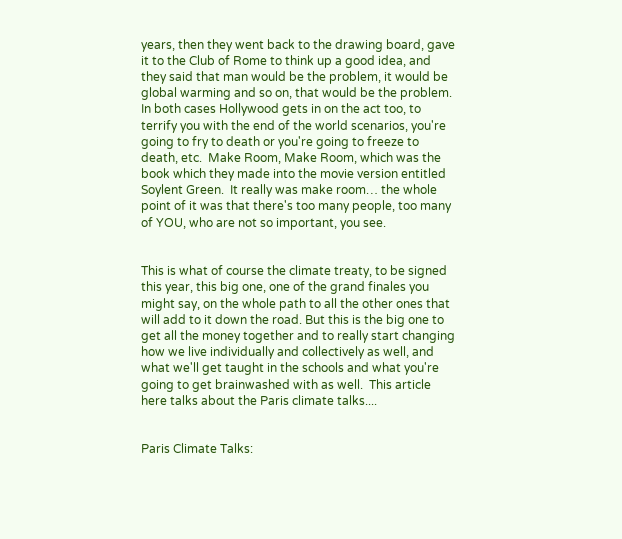years, then they went back to the drawing board, gave it to the Club of Rome to think up a good idea, and they said that man would be the problem, it would be global warming and so on, that would be the problem. In both cases Hollywood gets in on the act too, to terrify you with the end of the world scenarios, you're going to fry to death or you're going to freeze to death, etc.  Make Room, Make Room, which was the book which they made into the movie version entitled Soylent Green.  It really was make room… the whole point of it was that there's too many people, too many of YOU, who are not so important, you see.


This is what of course the climate treaty, to be signed this year, this big one, one of the grand finales you might say, on the whole path to all the other ones that will add to it down the road. But this is the big one to get all the money together and to really start changing how we live individually and collectively as well, and what we'll get taught in the schools and what you're going to get brainwashed with as well.  This article here talks about the Paris climate talks....


Paris Climate Talks: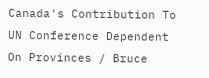Canada's Contribution To UN Conference Dependent On Provinces / Bruce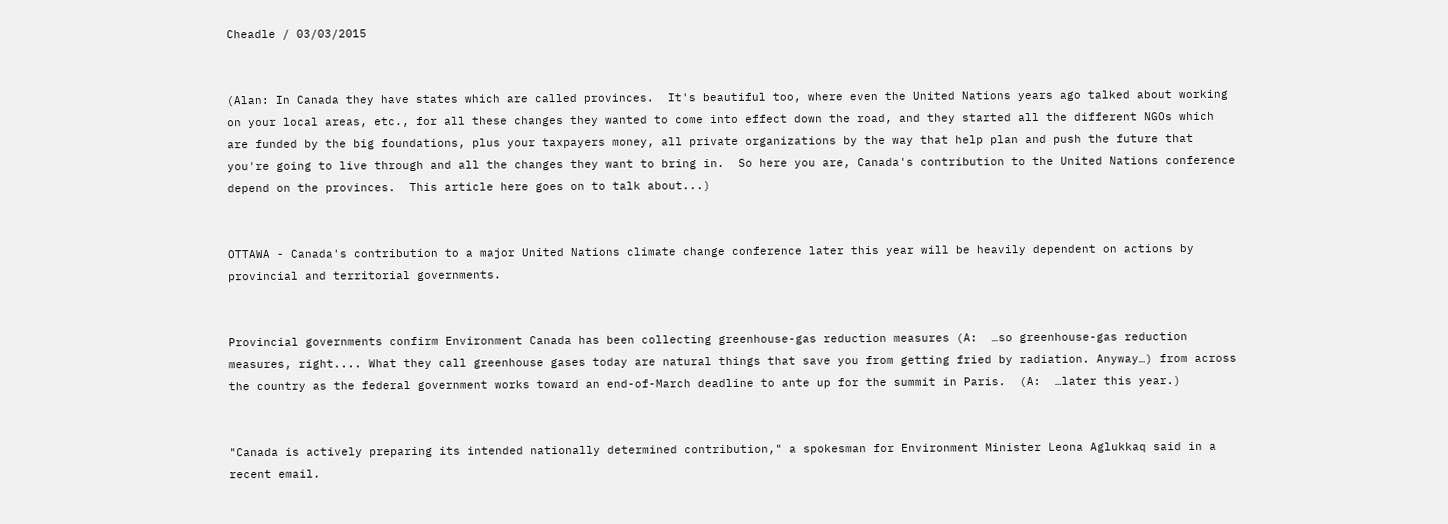Cheadle / 03/03/2015


(Alan: In Canada they have states which are called provinces.  It's beautiful too, where even the United Nations years ago talked about working on your local areas, etc., for all these changes they wanted to come into effect down the road, and they started all the different NGOs which are funded by the big foundations, plus your taxpayers money, all private organizations by the way that help plan and push the future that you're going to live through and all the changes they want to bring in.  So here you are, Canada's contribution to the United Nations conference depend on the provinces.  This article here goes on to talk about...)


OTTAWA - Canada's contribution to a major United Nations climate change conference later this year will be heavily dependent on actions by provincial and territorial governments.


Provincial governments confirm Environment Canada has been collecting greenhouse-gas reduction measures (A:  …so greenhouse-gas reduction measures, right.... What they call greenhouse gases today are natural things that save you from getting fried by radiation. Anyway…) from across the country as the federal government works toward an end-of-March deadline to ante up for the summit in Paris.  (A:  …later this year.)


"Canada is actively preparing its intended nationally determined contribution," a spokesman for Environment Minister Leona Aglukkaq said in a recent email.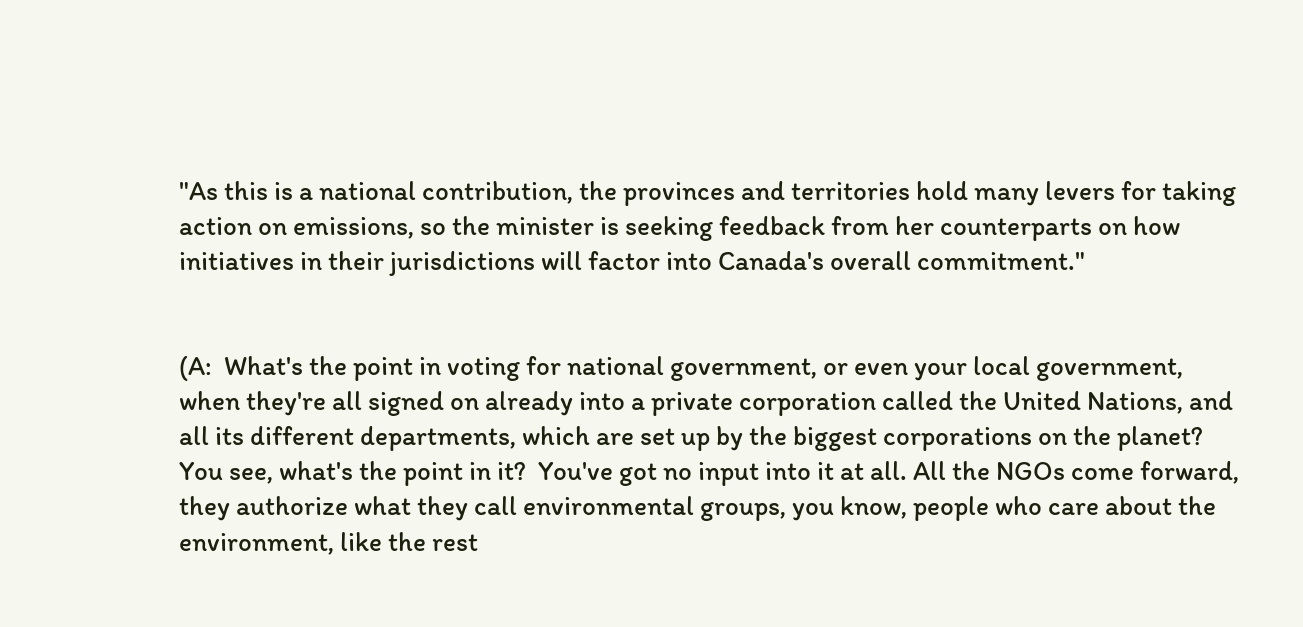"As this is a national contribution, the provinces and territories hold many levers for taking action on emissions, so the minister is seeking feedback from her counterparts on how initiatives in their jurisdictions will factor into Canada's overall commitment."


(A:  What's the point in voting for national government, or even your local government, when they're all signed on already into a private corporation called the United Nations, and all its different departments, which are set up by the biggest corporations on the planet? You see, what's the point in it?  You've got no input into it at all. All the NGOs come forward, they authorize what they call environmental groups, you know, people who care about the environment, like the rest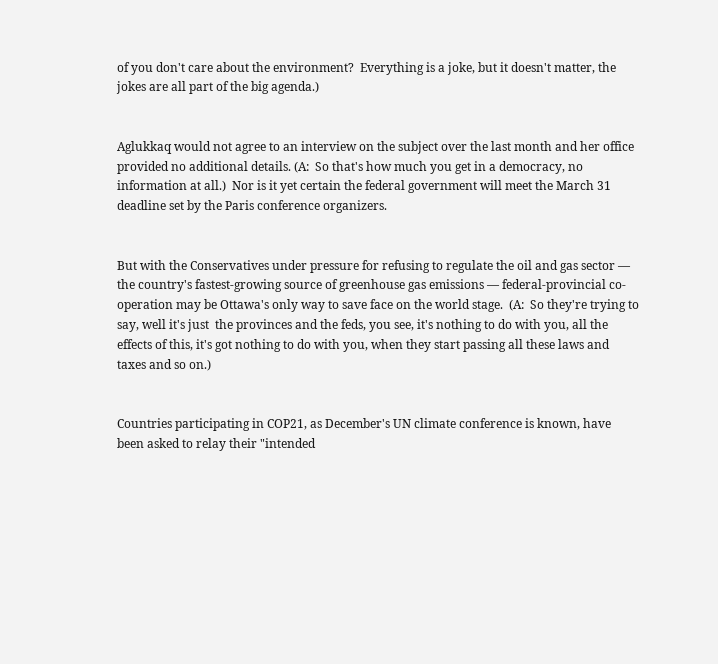of you don't care about the environment?  Everything is a joke, but it doesn't matter, the jokes are all part of the big agenda.)


Aglukkaq would not agree to an interview on the subject over the last month and her office provided no additional details. (A:  So that's how much you get in a democracy, no information at all.)  Nor is it yet certain the federal government will meet the March 31 deadline set by the Paris conference organizers.


But with the Conservatives under pressure for refusing to regulate the oil and gas sector — the country's fastest-growing source of greenhouse gas emissions — federal-provincial co-operation may be Ottawa's only way to save face on the world stage.  (A:  So they're trying to say, well it's just  the provinces and the feds, you see, it's nothing to do with you, all the effects of this, it's got nothing to do with you, when they start passing all these laws and taxes and so on.)


Countries participating in COP21, as December's UN climate conference is known, have been asked to relay their "intended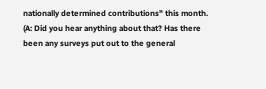nationally determined contributions" this month. (A: Did you hear anything about that? Has there been any surveys put out to the general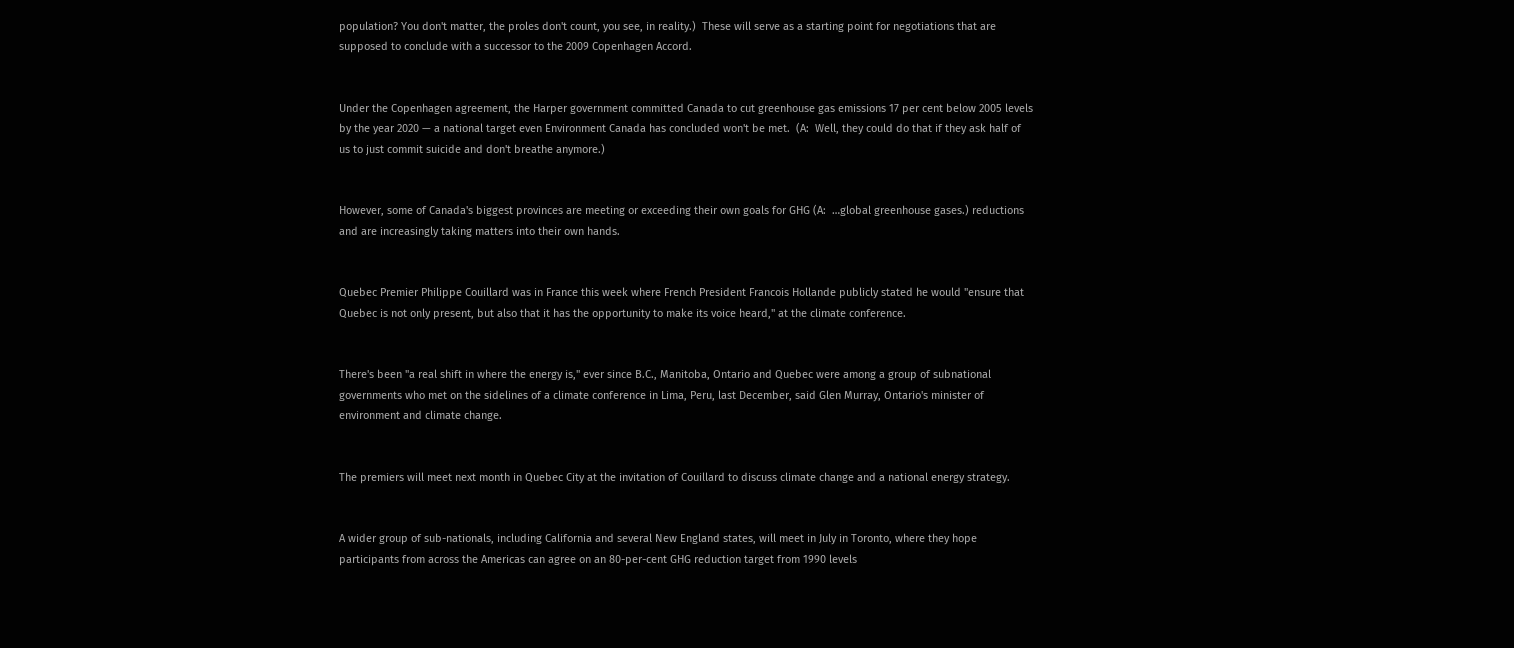population? You don't matter, the proles don't count, you see, in reality.)  These will serve as a starting point for negotiations that are supposed to conclude with a successor to the 2009 Copenhagen Accord.


Under the Copenhagen agreement, the Harper government committed Canada to cut greenhouse gas emissions 17 per cent below 2005 levels by the year 2020 — a national target even Environment Canada has concluded won't be met.  (A:  Well, they could do that if they ask half of us to just commit suicide and don't breathe anymore.)


However, some of Canada's biggest provinces are meeting or exceeding their own goals for GHG (A:  …global greenhouse gases.) reductions and are increasingly taking matters into their own hands.


Quebec Premier Philippe Couillard was in France this week where French President Francois Hollande publicly stated he would "ensure that Quebec is not only present, but also that it has the opportunity to make its voice heard," at the climate conference.


There's been "a real shift in where the energy is," ever since B.C., Manitoba, Ontario and Quebec were among a group of subnational governments who met on the sidelines of a climate conference in Lima, Peru, last December, said Glen Murray, Ontario's minister of environment and climate change.


The premiers will meet next month in Quebec City at the invitation of Couillard to discuss climate change and a national energy strategy.


A wider group of sub-nationals, including California and several New England states, will meet in July in Toronto, where they hope participants from across the Americas can agree on an 80-per-cent GHG reduction target from 1990 levels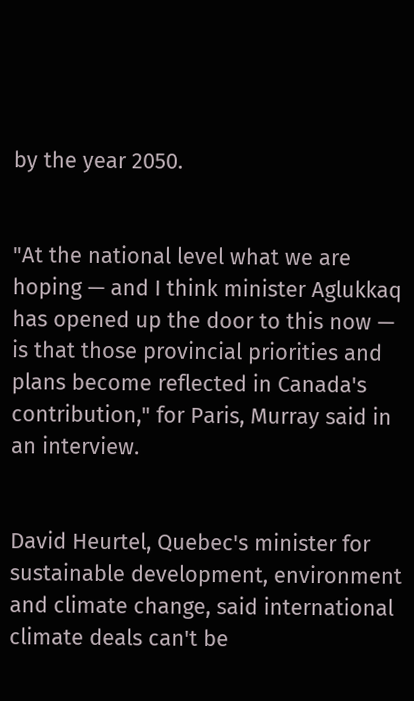by the year 2050.


"At the national level what we are hoping — and I think minister Aglukkaq has opened up the door to this now — is that those provincial priorities and plans become reflected in Canada's contribution," for Paris, Murray said in an interview.


David Heurtel, Quebec's minister for sustainable development, environment and climate change, said international climate deals can't be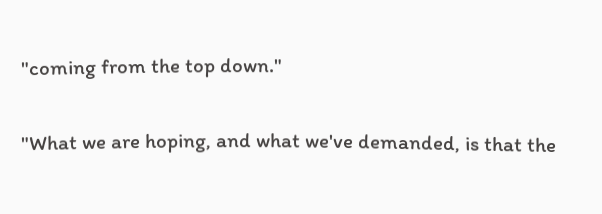"coming from the top down."


"What we are hoping, and what we've demanded, is that the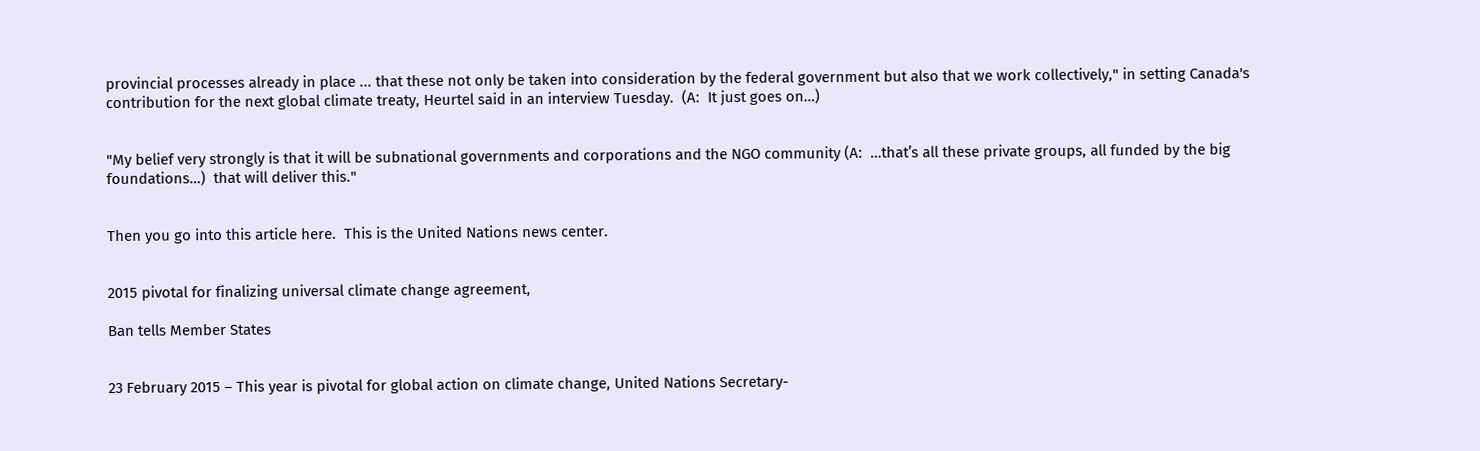provincial processes already in place ... that these not only be taken into consideration by the federal government but also that we work collectively," in setting Canada's contribution for the next global climate treaty, Heurtel said in an interview Tuesday.  (A:  It just goes on…)


"My belief very strongly is that it will be subnational governments and corporations and the NGO community (A:  …that’s all these private groups, all funded by the big foundations…)  that will deliver this."


Then you go into this article here.  This is the United Nations news center.


2015 pivotal for finalizing universal climate change agreement,

Ban tells Member States


23 February 2015 – This year is pivotal for global action on climate change, United Nations Secretary-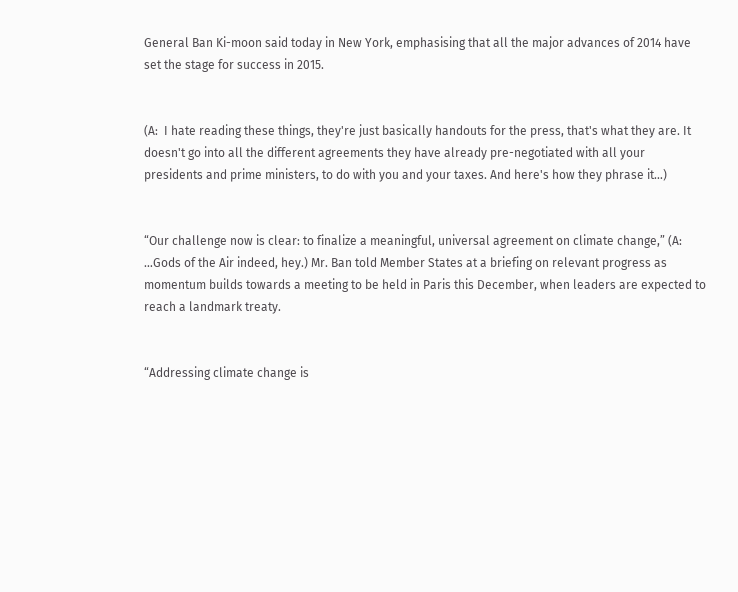General Ban Ki-moon said today in New York, emphasising that all the major advances of 2014 have set the stage for success in 2015.


(A:  I hate reading these things, they're just basically handouts for the press, that's what they are. It doesn't go into all the different agreements they have already pre-negotiated with all your presidents and prime ministers, to do with you and your taxes. And here's how they phrase it…)


“Our challenge now is clear: to finalize a meaningful, universal agreement on climate change,” (A:  …Gods of the Air indeed, hey.) Mr. Ban told Member States at a briefing on relevant progress as momentum builds towards a meeting to be held in Paris this December, when leaders are expected to reach a landmark treaty.


“Addressing climate change is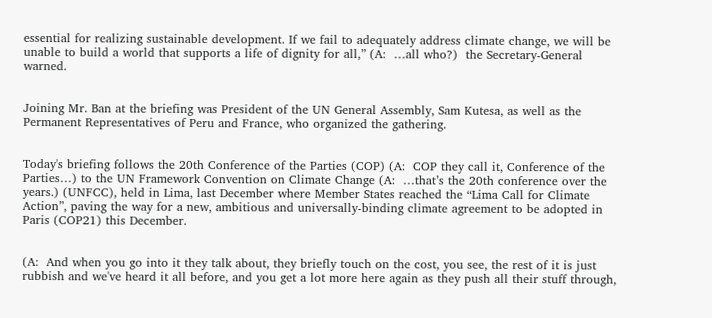essential for realizing sustainable development. If we fail to adequately address climate change, we will be unable to build a world that supports a life of dignity for all,” (A:  …all who?)  the Secretary-General warned.


Joining Mr. Ban at the briefing was President of the UN General Assembly, Sam Kutesa, as well as the Permanent Representatives of Peru and France, who organized the gathering.


Today's briefing follows the 20th Conference of the Parties (COP) (A:  COP they call it, Conference of the Parties…) to the UN Framework Convention on Climate Change (A:  …that’s the 20th conference over the years.) (UNFCC), held in Lima, last December where Member States reached the “Lima Call for Climate Action”, paving the way for a new, ambitious and universally-binding climate agreement to be adopted in Paris (COP21) this December.


(A:  And when you go into it they talk about, they briefly touch on the cost, you see, the rest of it is just rubbish and we've heard it all before, and you get a lot more here again as they push all their stuff through,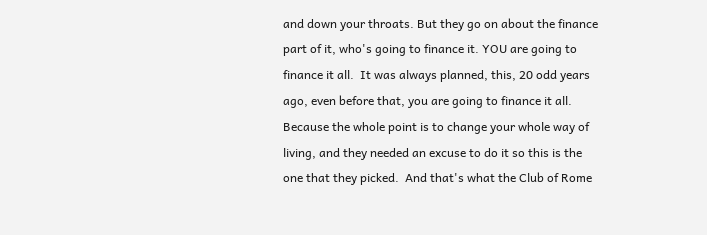and down your throats. But they go on about the finance part of it, who's going to finance it. YOU are going to finance it all.  It was always planned, this, 20 odd years ago, even before that, you are going to finance it all. Because the whole point is to change your whole way of living, and they needed an excuse to do it so this is the one that they picked.  And that's what the Club of Rome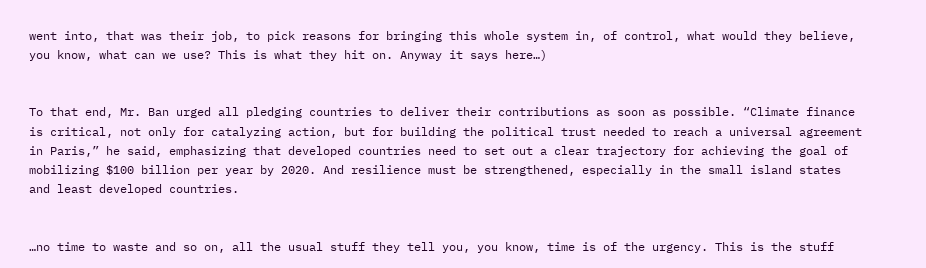went into, that was their job, to pick reasons for bringing this whole system in, of control, what would they believe, you know, what can we use? This is what they hit on. Anyway it says here…)


To that end, Mr. Ban urged all pledging countries to deliver their contributions as soon as possible. “Climate finance is critical, not only for catalyzing action, but for building the political trust needed to reach a universal agreement in Paris,” he said, emphasizing that developed countries need to set out a clear trajectory for achieving the goal of mobilizing $100 billion per year by 2020. And resilience must be strengthened, especially in the small island states and least developed countries.


…no time to waste and so on, all the usual stuff they tell you, you know, time is of the urgency. This is the stuff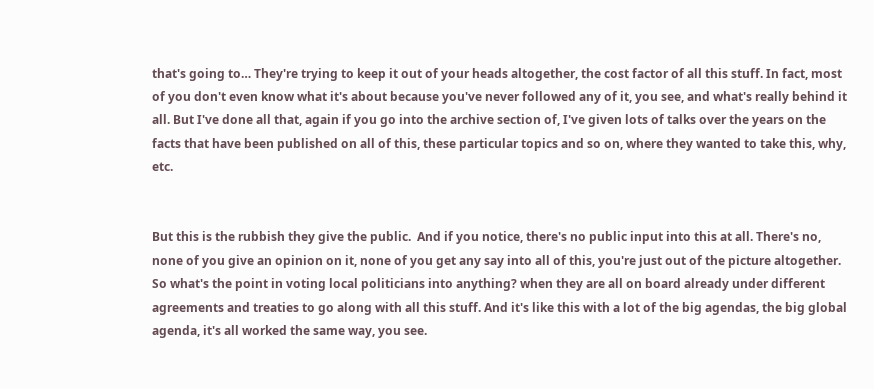that's going to… They're trying to keep it out of your heads altogether, the cost factor of all this stuff. In fact, most of you don't even know what it's about because you've never followed any of it, you see, and what's really behind it all. But I've done all that, again if you go into the archive section of, I've given lots of talks over the years on the facts that have been published on all of this, these particular topics and so on, where they wanted to take this, why, etc.


But this is the rubbish they give the public.  And if you notice, there's no public input into this at all. There's no, none of you give an opinion on it, none of you get any say into all of this, you're just out of the picture altogether. So what's the point in voting local politicians into anything? when they are all on board already under different agreements and treaties to go along with all this stuff. And it's like this with a lot of the big agendas, the big global agenda, it's all worked the same way, you see.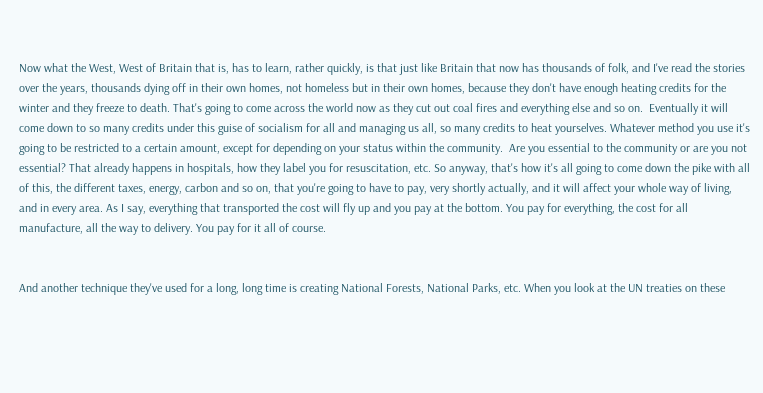Now what the West, West of Britain that is, has to learn, rather quickly, is that just like Britain that now has thousands of folk, and I've read the stories over the years, thousands dying off in their own homes, not homeless but in their own homes, because they don't have enough heating credits for the winter and they freeze to death. That's going to come across the world now as they cut out coal fires and everything else and so on.  Eventually it will come down to so many credits under this guise of socialism for all and managing us all, so many credits to heat yourselves. Whatever method you use it's going to be restricted to a certain amount, except for depending on your status within the community.  Are you essential to the community or are you not essential? That already happens in hospitals, how they label you for resuscitation, etc. So anyway, that's how it's all going to come down the pike with all of this, the different taxes, energy, carbon and so on, that you're going to have to pay, very shortly actually, and it will affect your whole way of living, and in every area. As I say, everything that transported the cost will fly up and you pay at the bottom. You pay for everything, the cost for all manufacture, all the way to delivery. You pay for it all of course.


And another technique they've used for a long, long time is creating National Forests, National Parks, etc. When you look at the UN treaties on these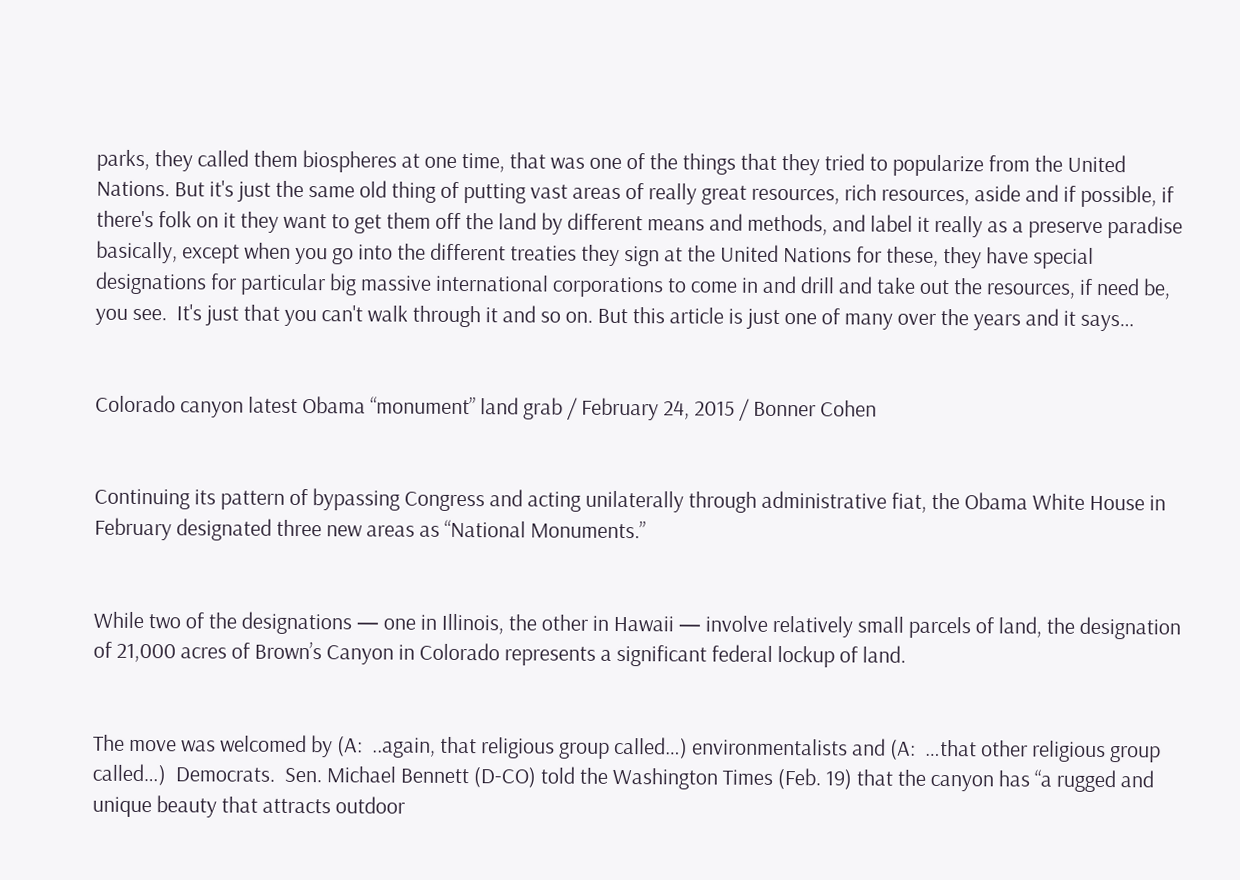parks, they called them biospheres at one time, that was one of the things that they tried to popularize from the United Nations. But it's just the same old thing of putting vast areas of really great resources, rich resources, aside and if possible, if there's folk on it they want to get them off the land by different means and methods, and label it really as a preserve paradise basically, except when you go into the different treaties they sign at the United Nations for these, they have special designations for particular big massive international corporations to come in and drill and take out the resources, if need be, you see.  It's just that you can't walk through it and so on. But this article is just one of many over the years and it says…


Colorado canyon latest Obama “monument” land grab / February 24, 2015 / Bonner Cohen


Continuing its pattern of bypassing Congress and acting unilaterally through administrative fiat, the Obama White House in February designated three new areas as “National Monuments.”


While two of the designations — one in Illinois, the other in Hawaii — involve relatively small parcels of land, the designation of 21,000 acres of Brown’s Canyon in Colorado represents a significant federal lockup of land.


The move was welcomed by (A:  ..again, that religious group called…) environmentalists and (A:  …that other religious group called…)  Democrats.  Sen. Michael Bennett (D-CO) told the Washington Times (Feb. 19) that the canyon has “a rugged and unique beauty that attracts outdoor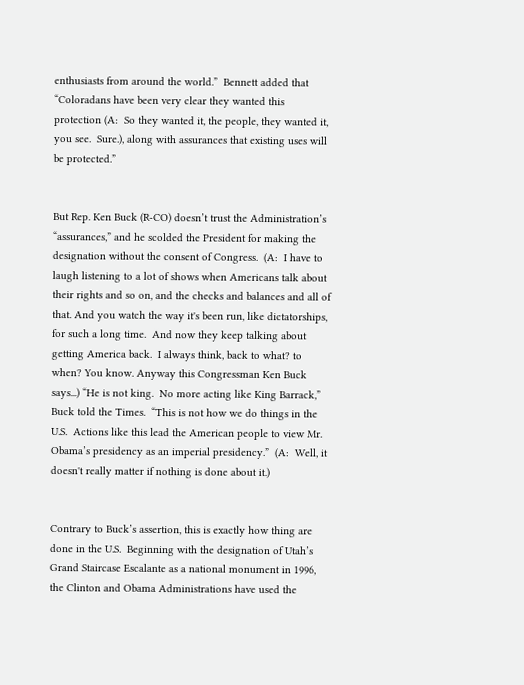enthusiasts from around the world.”  Bennett added that “Coloradans have been very clear they wanted this protection (A:  So they wanted it, the people, they wanted it, you see.  Sure.), along with assurances that existing uses will be protected.”


But Rep. Ken Buck (R-CO) doesn’t trust the Administration’s “assurances,” and he scolded the President for making the designation without the consent of Congress.  (A:  I have to laugh listening to a lot of shows when Americans talk about their rights and so on, and the checks and balances and all of that. And you watch the way it's been run, like dictatorships, for such a long time.  And now they keep talking about getting America back.  I always think, back to what? to when? You know. Anyway this Congressman Ken Buck says...) “He is not king.  No more acting like King Barrack,” Buck told the Times.  “This is not how we do things in the U.S.  Actions like this lead the American people to view Mr. Obama’s presidency as an imperial presidency.”  (A:  Well, it doesn't really matter if nothing is done about it.)


Contrary to Buck’s assertion, this is exactly how thing are done in the U.S.  Beginning with the designation of Utah’s Grand Staircase Escalante as a national monument in 1996, the Clinton and Obama Administrations have used the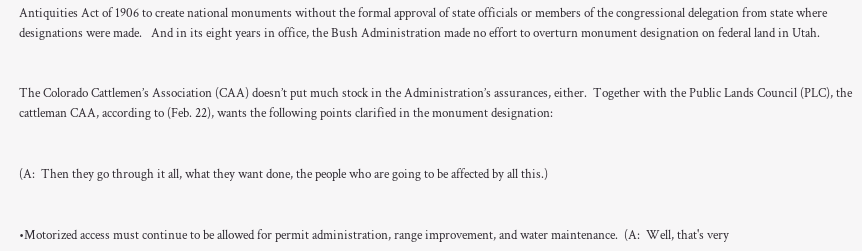Antiquities Act of 1906 to create national monuments without the formal approval of state officials or members of the congressional delegation from state where designations were made.   And in its eight years in office, the Bush Administration made no effort to overturn monument designation on federal land in Utah.


The Colorado Cattlemen’s Association (CAA) doesn’t put much stock in the Administration’s assurances, either.  Together with the Public Lands Council (PLC), the cattleman CAA, according to (Feb. 22), wants the following points clarified in the monument designation:


(A:  Then they go through it all, what they want done, the people who are going to be affected by all this.)


•Motorized access must continue to be allowed for permit administration, range improvement, and water maintenance.  (A:  Well, that's very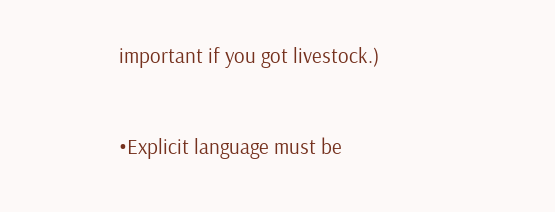important if you got livestock.)


•Explicit language must be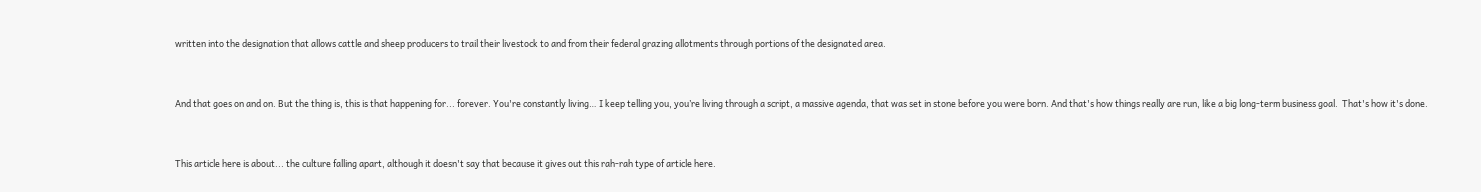written into the designation that allows cattle and sheep producers to trail their livestock to and from their federal grazing allotments through portions of the designated area.


And that goes on and on. But the thing is, this is that happening for... forever. You're constantly living… I keep telling you, you’re living through a script, a massive agenda, that was set in stone before you were born. And that's how things really are run, like a big long-term business goal.  That's how it's done.


This article here is about... the culture falling apart, although it doesn't say that because it gives out this rah-rah type of article here.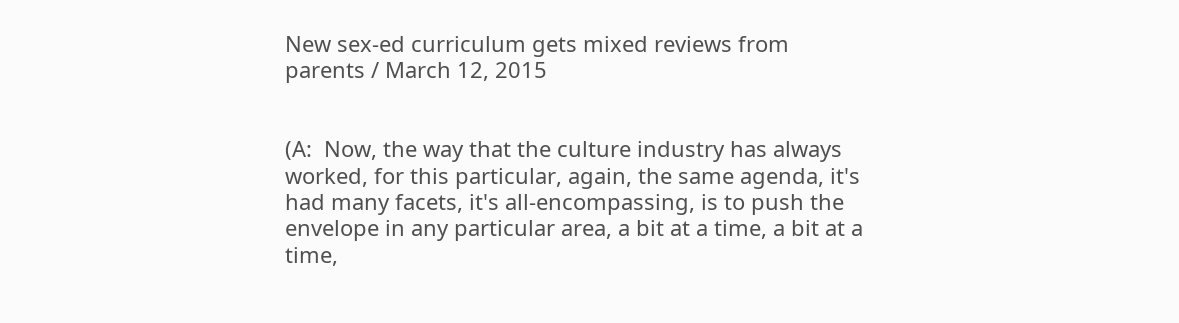New sex-ed curriculum gets mixed reviews from parents / March 12, 2015


(A:  Now, the way that the culture industry has always worked, for this particular, again, the same agenda, it's had many facets, it's all-encompassing, is to push the envelope in any particular area, a bit at a time, a bit at a time,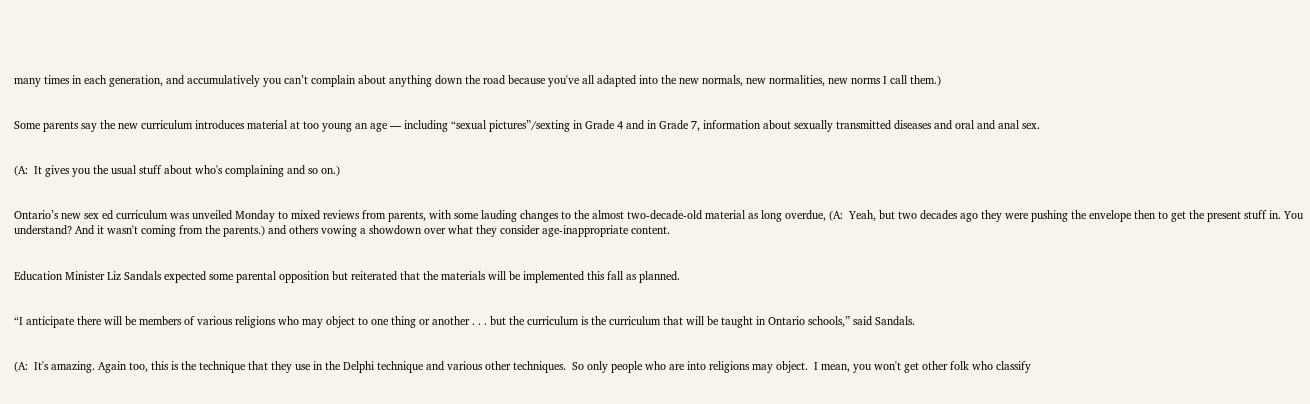many times in each generation, and accumulatively you can’t complain about anything down the road because you've all adapted into the new normals, new normalities, new norms I call them.)


Some parents say the new curriculum introduces material at too young an age — including “sexual pictures”/sexting in Grade 4 and in Grade 7, information about sexually transmitted diseases and oral and anal sex.


(A:  It gives you the usual stuff about who's complaining and so on.)


Ontario’s new sex ed curriculum was unveiled Monday to mixed reviews from parents, with some lauding changes to the almost two-decade-old material as long overdue, (A:  Yeah, but two decades ago they were pushing the envelope then to get the present stuff in. You understand? And it wasn't coming from the parents.) and others vowing a showdown over what they consider age-inappropriate content.


Education Minister Liz Sandals expected some parental opposition but reiterated that the materials will be implemented this fall as planned.


“I anticipate there will be members of various religions who may object to one thing or another . . . but the curriculum is the curriculum that will be taught in Ontario schools,” said Sandals.


(A:  It's amazing. Again too, this is the technique that they use in the Delphi technique and various other techniques.  So only people who are into religions may object.  I mean, you won't get other folk who classify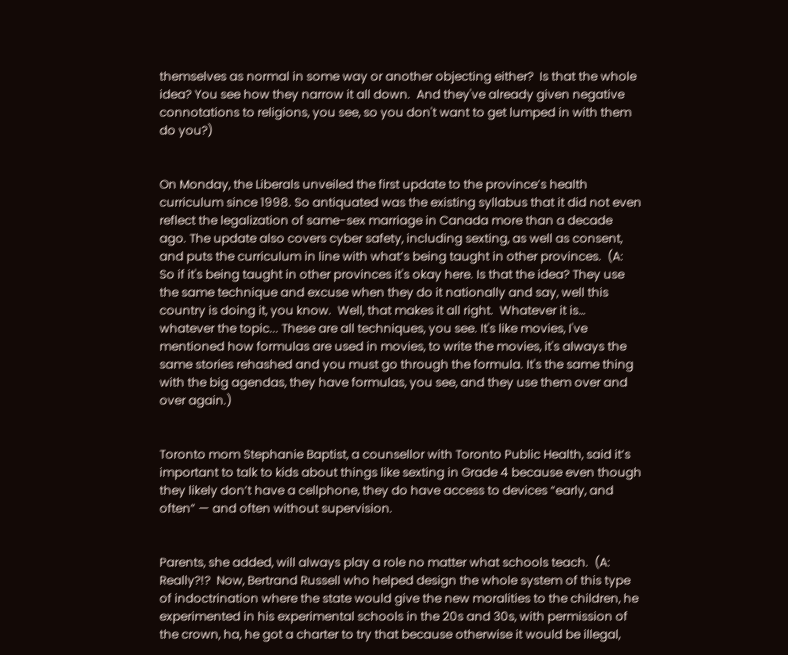themselves as normal in some way or another objecting either?  Is that the whole idea? You see how they narrow it all down.  And they've already given negative connotations to religions, you see, so you don't want to get lumped in with them do you?)


On Monday, the Liberals unveiled the first update to the province’s health curriculum since 1998. So antiquated was the existing syllabus that it did not even reflect the legalization of same-sex marriage in Canada more than a decade ago. The update also covers cyber safety, including sexting, as well as consent, and puts the curriculum in line with what’s being taught in other provinces.  (A:  So if it's being taught in other provinces it's okay here. Is that the idea? They use the same technique and excuse when they do it nationally and say, well this country is doing it, you know.  Well, that makes it all right.  Whatever it is… whatever the topic... These are all techniques, you see. It's like movies, I've mentioned how formulas are used in movies, to write the movies, it's always the same stories rehashed and you must go through the formula. It's the same thing with the big agendas, they have formulas, you see, and they use them over and over again.)


Toronto mom Stephanie Baptist, a counsellor with Toronto Public Health, said it’s important to talk to kids about things like sexting in Grade 4 because even though they likely don’t have a cellphone, they do have access to devices “early, and often” — and often without supervision.


Parents, she added, will always play a role no matter what schools teach.  (A:  Really?!?  Now, Bertrand Russell who helped design the whole system of this type of indoctrination where the state would give the new moralities to the children, he experimented in his experimental schools in the 20s and 30s, with permission of the crown, ha, he got a charter to try that because otherwise it would be illegal,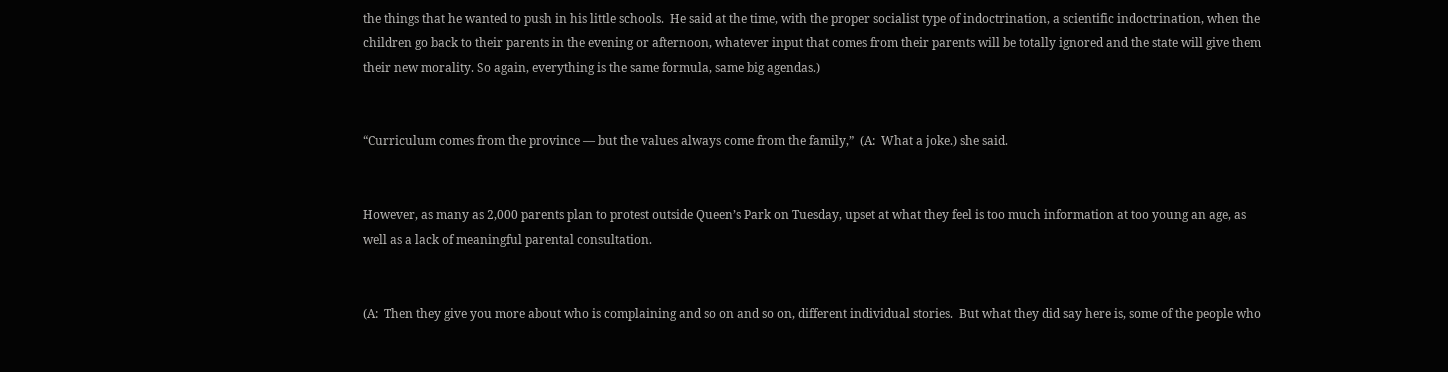the things that he wanted to push in his little schools.  He said at the time, with the proper socialist type of indoctrination, a scientific indoctrination, when the children go back to their parents in the evening or afternoon, whatever input that comes from their parents will be totally ignored and the state will give them their new morality. So again, everything is the same formula, same big agendas.)


“Curriculum comes from the province — but the values always come from the family,”  (A:  What a joke.) she said.


However, as many as 2,000 parents plan to protest outside Queen’s Park on Tuesday, upset at what they feel is too much information at too young an age, as well as a lack of meaningful parental consultation.


(A:  Then they give you more about who is complaining and so on and so on, different individual stories.  But what they did say here is, some of the people who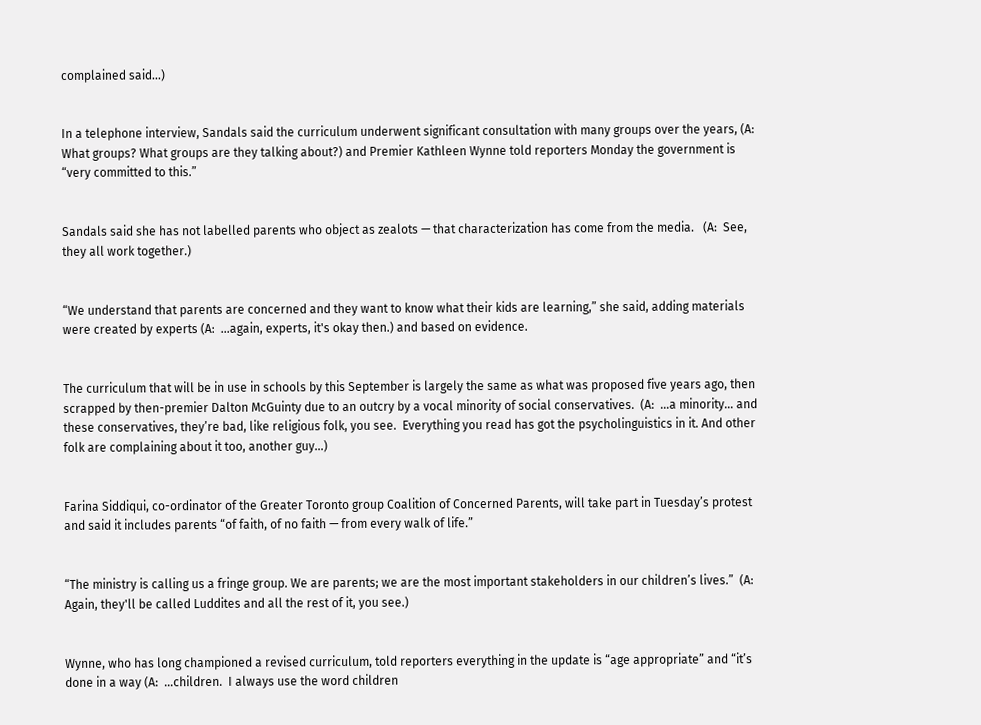complained said...)


In a telephone interview, Sandals said the curriculum underwent significant consultation with many groups over the years, (A:  What groups? What groups are they talking about?) and Premier Kathleen Wynne told reporters Monday the government is “very committed to this.”


Sandals said she has not labelled parents who object as zealots — that characterization has come from the media.   (A:  See, they all work together.)


“We understand that parents are concerned and they want to know what their kids are learning,” she said, adding materials were created by experts (A:  ...again, experts, it's okay then.) and based on evidence.


The curriculum that will be in use in schools by this September is largely the same as what was proposed five years ago, then scrapped by then-premier Dalton McGuinty due to an outcry by a vocal minority of social conservatives.  (A:  …a minority… and these conservatives, they’re bad, like religious folk, you see.  Everything you read has got the psycholinguistics in it. And other folk are complaining about it too, another guy…)


Farina Siddiqui, co-ordinator of the Greater Toronto group Coalition of Concerned Parents, will take part in Tuesday’s protest and said it includes parents “of faith, of no faith — from every walk of life.”


“The ministry is calling us a fringe group. We are parents; we are the most important stakeholders in our children’s lives.”  (A:  Again, they'll be called Luddites and all the rest of it, you see.)


Wynne, who has long championed a revised curriculum, told reporters everything in the update is “age appropriate” and “it’s done in a way (A:  …children.  I always use the word children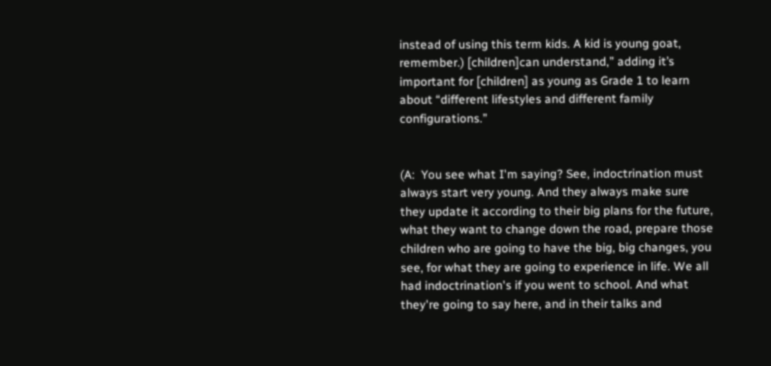instead of using this term kids. A kid is young goat, remember.) [children]can understand,” adding it’s important for [children] as young as Grade 1 to learn about “different lifestyles and different family configurations.”


(A:  You see what I'm saying? See, indoctrination must always start very young. And they always make sure they update it according to their big plans for the future, what they want to change down the road, prepare those children who are going to have the big, big changes, you see, for what they are going to experience in life. We all had indoctrination's if you went to school. And what they're going to say here, and in their talks and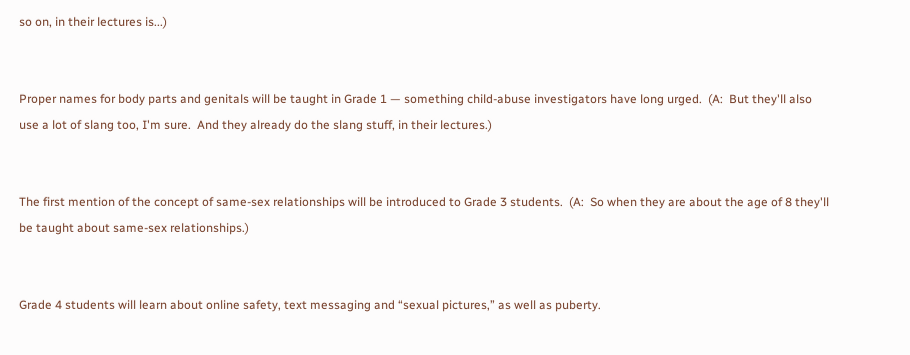so on, in their lectures is...)


Proper names for body parts and genitals will be taught in Grade 1 — something child-abuse investigators have long urged.  (A:  But they'll also use a lot of slang too, I'm sure.  And they already do the slang stuff, in their lectures.)


The first mention of the concept of same-sex relationships will be introduced to Grade 3 students.  (A:  So when they are about the age of 8 they'll be taught about same-sex relationships.)


Grade 4 students will learn about online safety, text messaging and “sexual pictures,” as well as puberty.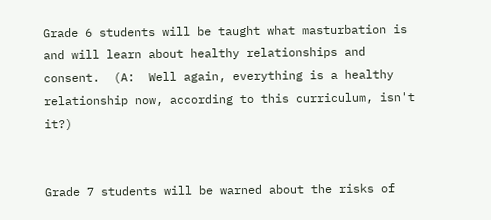Grade 6 students will be taught what masturbation is and will learn about healthy relationships and consent.  (A:  Well again, everything is a healthy relationship now, according to this curriculum, isn't it?)


Grade 7 students will be warned about the risks of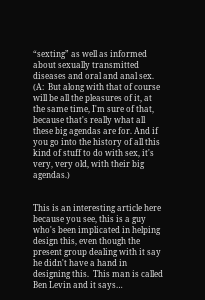“sexting” as well as informed about sexually transmitted diseases and oral and anal sex.  (A:  But along with that of course will be all the pleasures of it, at the same time, I'm sure of that, because that's really what all these big agendas are for. And if you go into the history of all this kind of stuff to do with sex, it's very, very old, with their big agendas.)


This is an interesting article here because you see, this is a guy who's been implicated in helping design this, even though the present group dealing with it say he didn't have a hand in designing this.  This man is called Ben Levin and it says…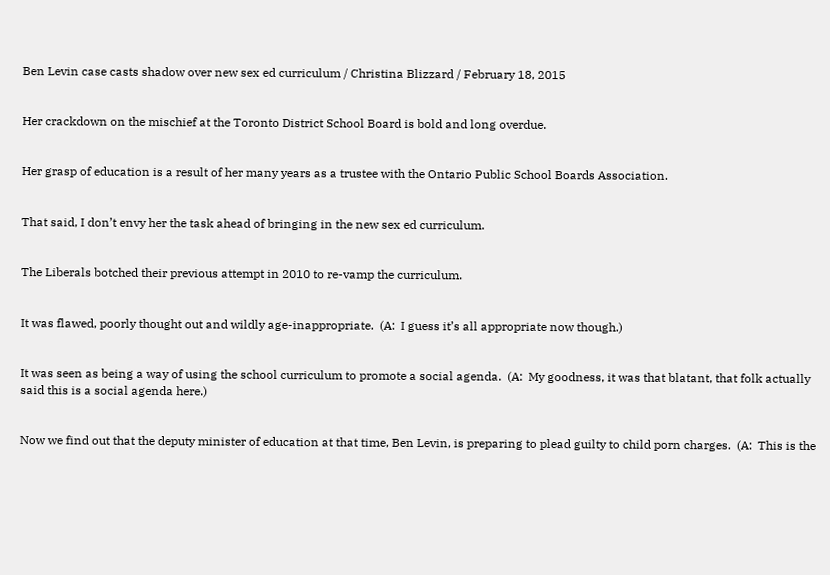Ben Levin case casts shadow over new sex ed curriculum / Christina Blizzard / February 18, 2015


Her crackdown on the mischief at the Toronto District School Board is bold and long overdue.


Her grasp of education is a result of her many years as a trustee with the Ontario Public School Boards Association.


That said, I don’t envy her the task ahead of bringing in the new sex ed curriculum.


The Liberals botched their previous attempt in 2010 to re-vamp the curriculum.


It was flawed, poorly thought out and wildly age-inappropriate.  (A:  I guess it’s all appropriate now though.)


It was seen as being a way of using the school curriculum to promote a social agenda.  (A:  My goodness, it was that blatant, that folk actually said this is a social agenda here.)


Now we find out that the deputy minister of education at that time, Ben Levin, is preparing to plead guilty to child porn charges.  (A:  This is the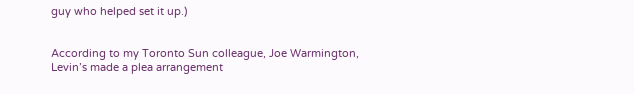guy who helped set it up.)


According to my Toronto Sun colleague, Joe Warmington, Levin’s made a plea arrangement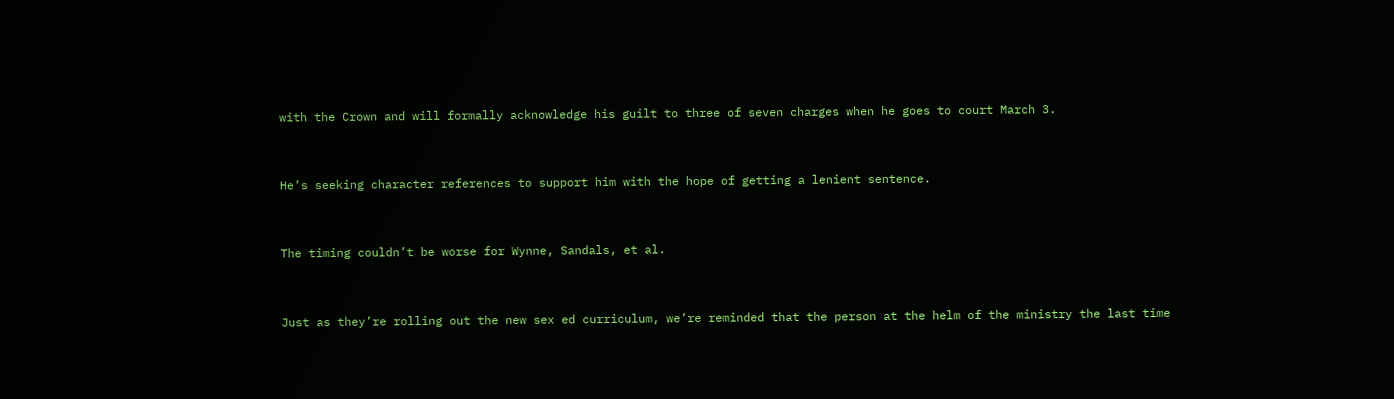with the Crown and will formally acknowledge his guilt to three of seven charges when he goes to court March 3.


He’s seeking character references to support him with the hope of getting a lenient sentence.


The timing couldn’t be worse for Wynne, Sandals, et al.


Just as they’re rolling out the new sex ed curriculum, we’re reminded that the person at the helm of the ministry the last time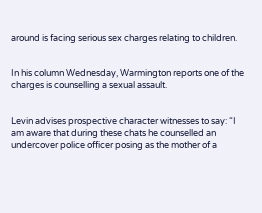around is facing serious sex charges relating to children.


In his column Wednesday, Warmington reports one of the charges is counselling a sexual assault.


Levin advises prospective character witnesses to say: “I am aware that during these chats he counselled an undercover police officer posing as the mother of a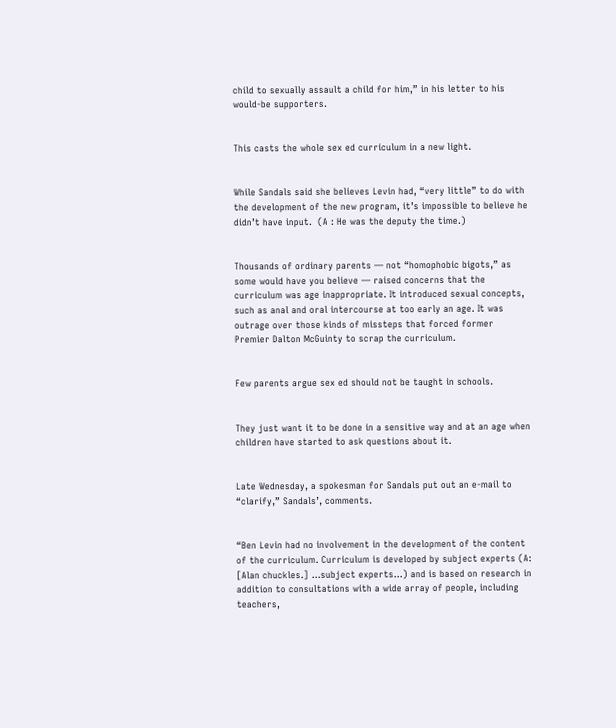child to sexually assault a child for him,” in his letter to his would-be supporters.


This casts the whole sex ed curriculum in a new light.


While Sandals said she believes Levin had, “very little” to do with the development of the new program, it’s impossible to believe he didn’t have input.  (A : He was the deputy the time.)


Thousands of ordinary parents — not “homophobic bigots,” as some would have you believe — raised concerns that the curriculum was age inappropriate. It introduced sexual concepts, such as anal and oral intercourse at too early an age. It was outrage over those kinds of missteps that forced former Premier Dalton McGuinty to scrap the curriculum.


Few parents argue sex ed should not be taught in schools.


They just want it to be done in a sensitive way and at an age when children have started to ask questions about it.


Late Wednesday, a spokesman for Sandals put out an e-mail to “clarify,” Sandals’, comments.


“Ben Levin had no involvement in the development of the content of the curriculum. Curriculum is developed by subject experts (A:  [Alan chuckles.] …subject experts…) and is based on research in addition to consultations with a wide array of people, including teachers,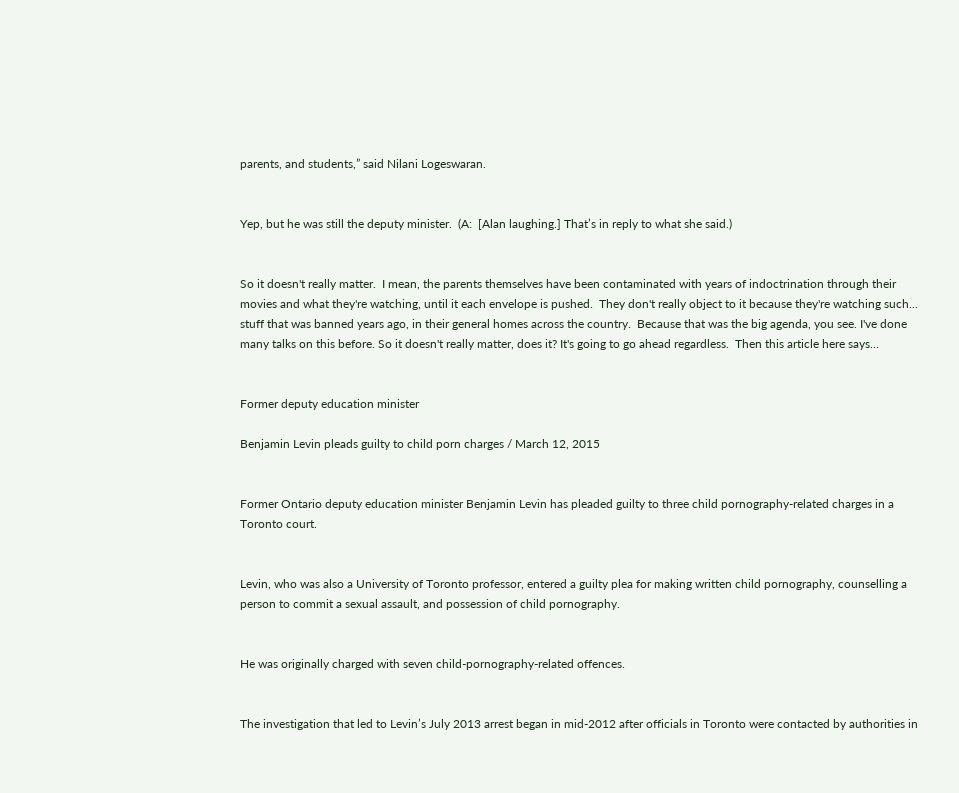parents, and students,” said Nilani Logeswaran.


Yep, but he was still the deputy minister.  (A:  [Alan laughing.] That’s in reply to what she said.)


So it doesn't really matter.  I mean, the parents themselves have been contaminated with years of indoctrination through their movies and what they're watching, until it each envelope is pushed.  They don't really object to it because they're watching such... stuff that was banned years ago, in their general homes across the country.  Because that was the big agenda, you see. I've done many talks on this before. So it doesn't really matter, does it? It's going to go ahead regardless.  Then this article here says…


Former deputy education minister

Benjamin Levin pleads guilty to child porn charges / March 12, 2015


Former Ontario deputy education minister Benjamin Levin has pleaded guilty to three child pornography-related charges in a Toronto court.


Levin, who was also a University of Toronto professor, entered a guilty plea for making written child pornography, counselling a person to commit a sexual assault, and possession of child pornography.


He was originally charged with seven child-pornography-related offences.


The investigation that led to Levin’s July 2013 arrest began in mid-2012 after officials in Toronto were contacted by authorities in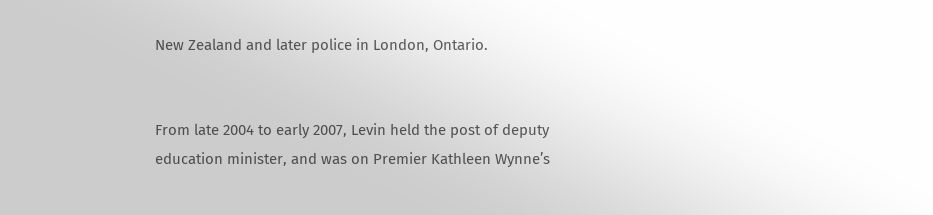New Zealand and later police in London, Ontario.


From late 2004 to early 2007, Levin held the post of deputy education minister, and was on Premier Kathleen Wynne’s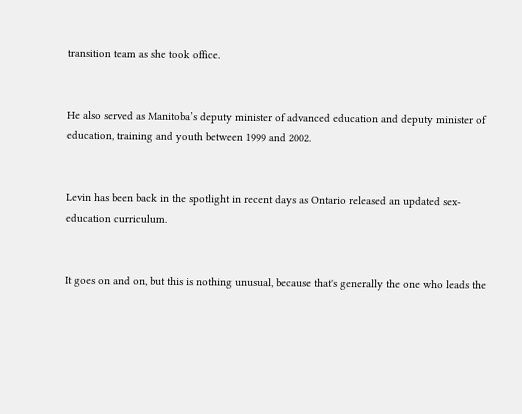transition team as she took office.


He also served as Manitoba’s deputy minister of advanced education and deputy minister of education, training and youth between 1999 and 2002.


Levin has been back in the spotlight in recent days as Ontario released an updated sex-education curriculum.


It goes on and on, but this is nothing unusual, because that's generally the one who leads the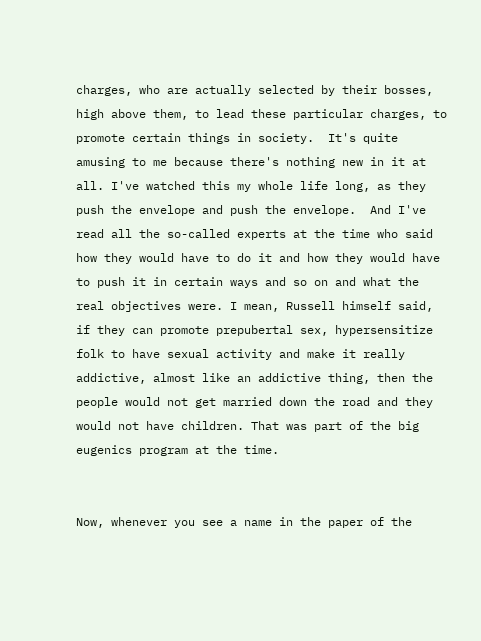charges, who are actually selected by their bosses, high above them, to lead these particular charges, to promote certain things in society.  It's quite amusing to me because there's nothing new in it at all. I've watched this my whole life long, as they push the envelope and push the envelope.  And I've read all the so-called experts at the time who said how they would have to do it and how they would have to push it in certain ways and so on and what the real objectives were. I mean, Russell himself said, if they can promote prepubertal sex, hypersensitize folk to have sexual activity and make it really addictive, almost like an addictive thing, then the people would not get married down the road and they would not have children. That was part of the big eugenics program at the time.


Now, whenever you see a name in the paper of the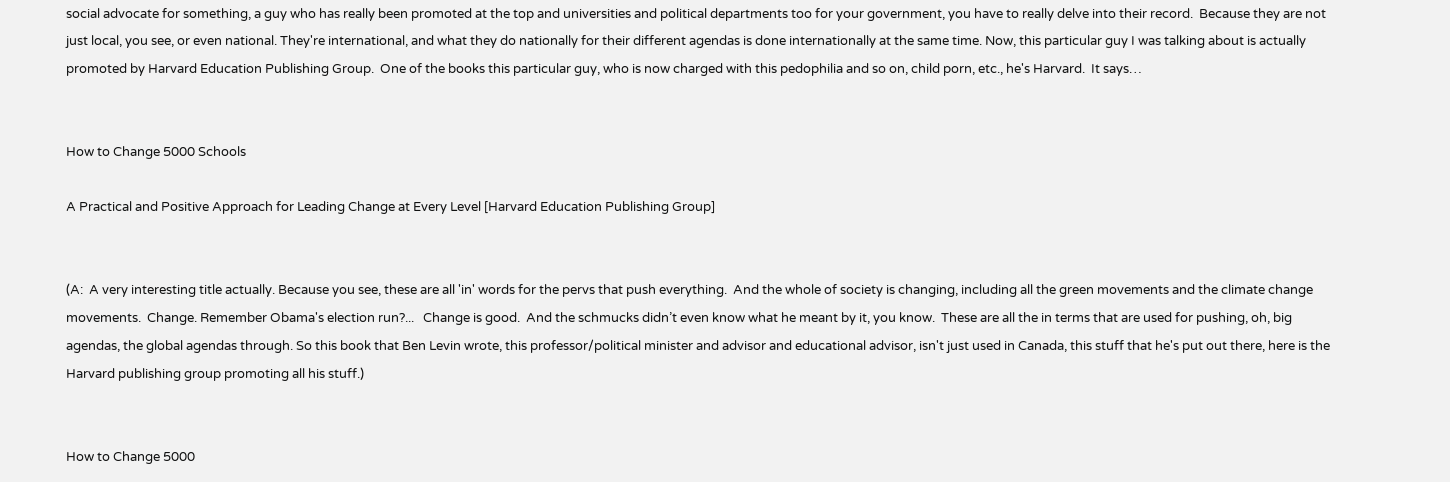social advocate for something, a guy who has really been promoted at the top and universities and political departments too for your government, you have to really delve into their record.  Because they are not just local, you see, or even national. They're international, and what they do nationally for their different agendas is done internationally at the same time. Now, this particular guy I was talking about is actually promoted by Harvard Education Publishing Group.  One of the books this particular guy, who is now charged with this pedophilia and so on, child porn, etc., he's Harvard.  It says…


How to Change 5000 Schools

A Practical and Positive Approach for Leading Change at Every Level [Harvard Education Publishing Group]


(A:  A very interesting title actually. Because you see, these are all 'in' words for the pervs that push everything.  And the whole of society is changing, including all the green movements and the climate change movements.  Change. Remember Obama's election run?...   Change is good.  And the schmucks didn’t even know what he meant by it, you know.  These are all the in terms that are used for pushing, oh, big agendas, the global agendas through. So this book that Ben Levin wrote, this professor/political minister and advisor and educational advisor, isn't just used in Canada, this stuff that he's put out there, here is the Harvard publishing group promoting all his stuff.)


How to Change 5000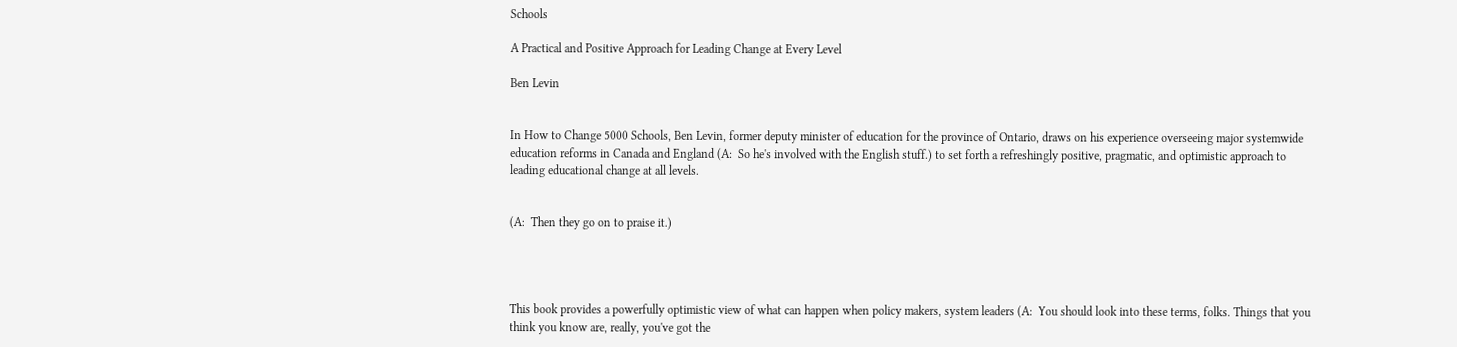Schools

A Practical and Positive Approach for Leading Change at Every Level

Ben Levin


In How to Change 5000 Schools, Ben Levin, former deputy minister of education for the province of Ontario, draws on his experience overseeing major systemwide education reforms in Canada and England (A:  So he's involved with the English stuff.) to set forth a refreshingly positive, pragmatic, and optimistic approach to leading educational change at all levels.


(A:  Then they go on to praise it.)




This book provides a powerfully optimistic view of what can happen when policy makers, system leaders (A:  You should look into these terms, folks. Things that you think you know are, really, you've got the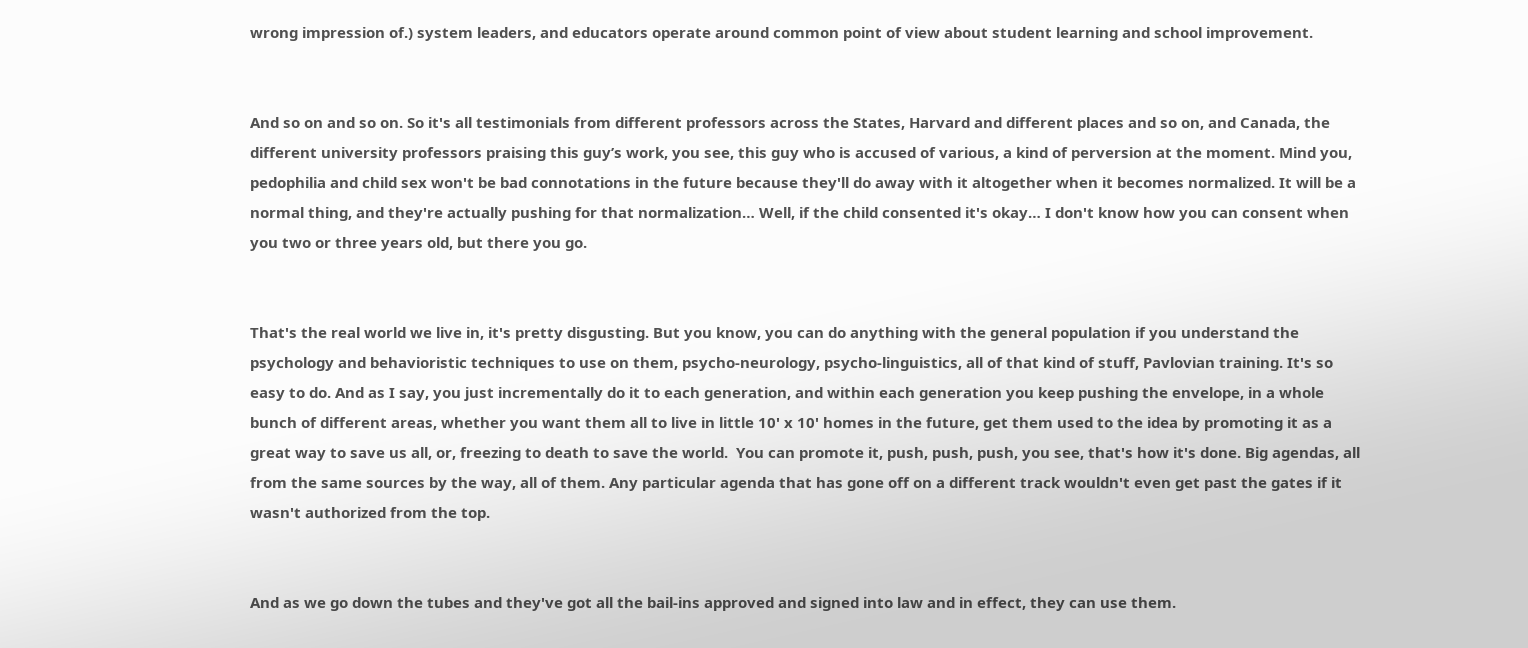wrong impression of.) system leaders, and educators operate around common point of view about student learning and school improvement.


And so on and so on. So it's all testimonials from different professors across the States, Harvard and different places and so on, and Canada, the different university professors praising this guy’s work, you see, this guy who is accused of various, a kind of perversion at the moment. Mind you, pedophilia and child sex won't be bad connotations in the future because they'll do away with it altogether when it becomes normalized. It will be a normal thing, and they're actually pushing for that normalization… Well, if the child consented it's okay… I don't know how you can consent when you two or three years old, but there you go.


That's the real world we live in, it's pretty disgusting. But you know, you can do anything with the general population if you understand the psychology and behavioristic techniques to use on them, psycho-neurology, psycho-linguistics, all of that kind of stuff, Pavlovian training. It's so easy to do. And as I say, you just incrementally do it to each generation, and within each generation you keep pushing the envelope, in a whole bunch of different areas, whether you want them all to live in little 10' x 10' homes in the future, get them used to the idea by promoting it as a great way to save us all, or, freezing to death to save the world.  You can promote it, push, push, push, you see, that's how it's done. Big agendas, all from the same sources by the way, all of them. Any particular agenda that has gone off on a different track wouldn't even get past the gates if it wasn't authorized from the top.


And as we go down the tubes and they've got all the bail-ins approved and signed into law and in effect, they can use them.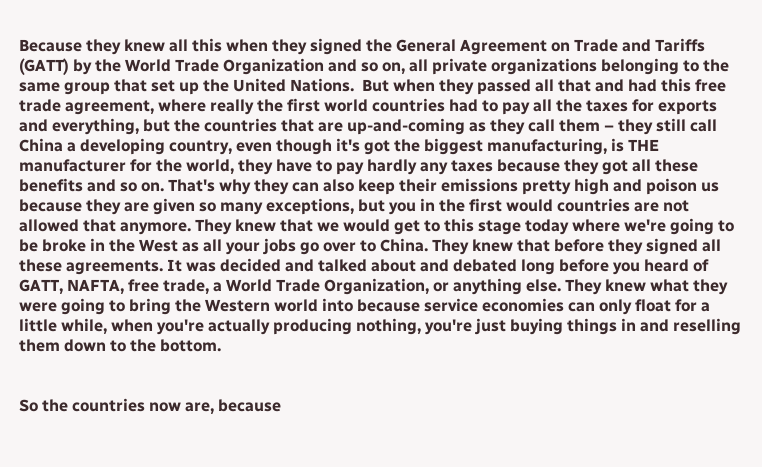Because they knew all this when they signed the General Agreement on Trade and Tariffs (GATT) by the World Trade Organization and so on, all private organizations belonging to the same group that set up the United Nations.  But when they passed all that and had this free trade agreement, where really the first world countries had to pay all the taxes for exports and everything, but the countries that are up-and-coming as they call them – they still call China a developing country, even though it's got the biggest manufacturing, is THE manufacturer for the world, they have to pay hardly any taxes because they got all these benefits and so on. That's why they can also keep their emissions pretty high and poison us because they are given so many exceptions, but you in the first would countries are not allowed that anymore. They knew that we would get to this stage today where we're going to be broke in the West as all your jobs go over to China. They knew that before they signed all these agreements. It was decided and talked about and debated long before you heard of GATT, NAFTA, free trade, a World Trade Organization, or anything else. They knew what they were going to bring the Western world into because service economies can only float for a little while, when you're actually producing nothing, you're just buying things in and reselling them down to the bottom.


So the countries now are, because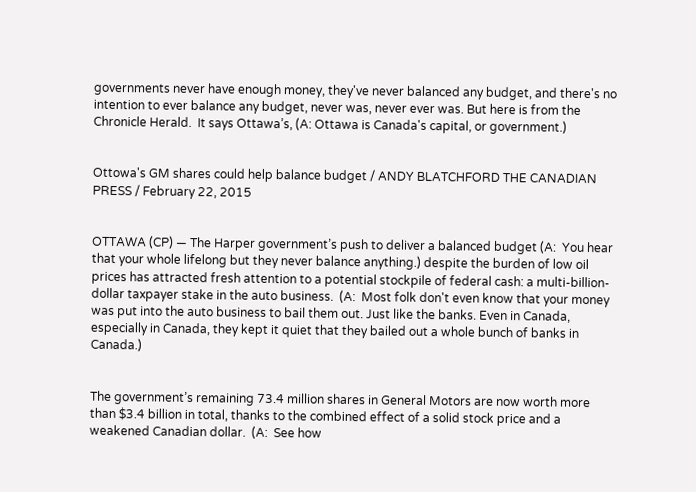governments never have enough money, they've never balanced any budget, and there's no intention to ever balance any budget, never was, never ever was. But here is from the Chronicle Herald.  It says Ottawa’s, (A: Ottawa is Canada's capital, or government.)


Ottowa's GM shares could help balance budget / ANDY BLATCHFORD THE CANADIAN PRESS / February 22, 2015


OTTAWA (CP) — The Harper government’s push to deliver a balanced budget (A:  You hear that your whole lifelong but they never balance anything.) despite the burden of low oil prices has attracted fresh attention to a potential stockpile of federal cash: a multi-billion-dollar taxpayer stake in the auto business.  (A:  Most folk don't even know that your money was put into the auto business to bail them out. Just like the banks. Even in Canada, especially in Canada, they kept it quiet that they bailed out a whole bunch of banks in Canada.)


The government’s remaining 73.4 million shares in General Motors are now worth more than $3.4 billion in total, thanks to the combined effect of a solid stock price and a weakened Canadian dollar.  (A:  See how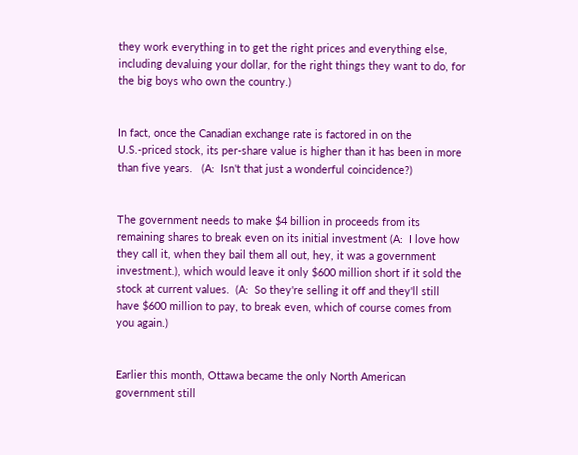they work everything in to get the right prices and everything else, including devaluing your dollar, for the right things they want to do, for the big boys who own the country.)


In fact, once the Canadian exchange rate is factored in on the U.S.-priced stock, its per-share value is higher than it has been in more than five years.   (A:  Isn't that just a wonderful coincidence?)


The government needs to make $4 billion in proceeds from its remaining shares to break even on its initial investment (A:  I love how they call it, when they bail them all out, hey, it was a government investment.), which would leave it only $600 million short if it sold the stock at current values.  (A:  So they're selling it off and they'll still have $600 million to pay, to break even, which of course comes from you again.)


Earlier this month, Ottawa became the only North American government still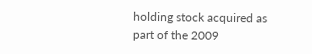holding stock acquired as part of the 2009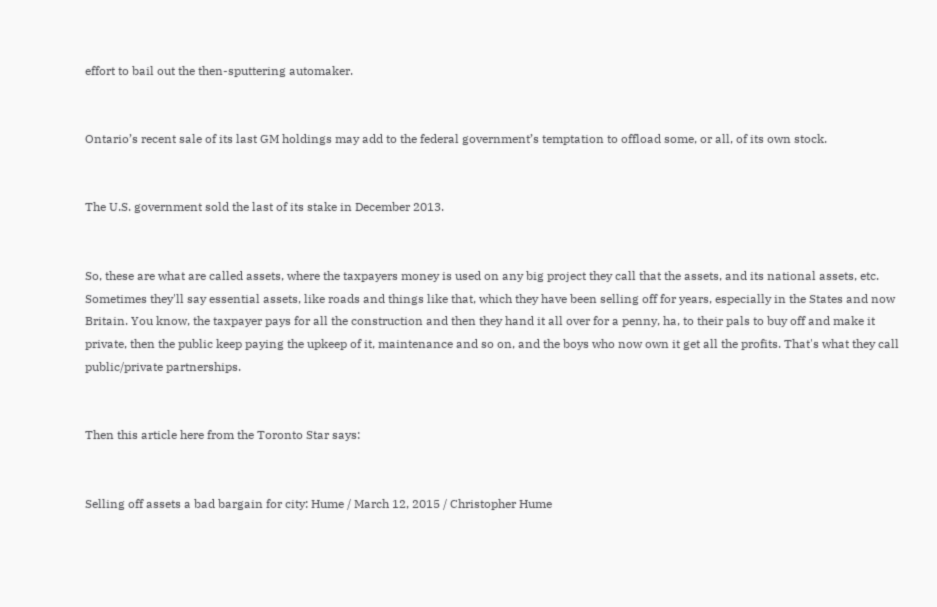effort to bail out the then-sputtering automaker.


Ontario’s recent sale of its last GM holdings may add to the federal government’s temptation to offload some, or all, of its own stock.


The U.S. government sold the last of its stake in December 2013.


So, these are what are called assets, where the taxpayers money is used on any big project they call that the assets, and its national assets, etc. Sometimes they'll say essential assets, like roads and things like that, which they have been selling off for years, especially in the States and now Britain. You know, the taxpayer pays for all the construction and then they hand it all over for a penny, ha, to their pals to buy off and make it private, then the public keep paying the upkeep of it, maintenance and so on, and the boys who now own it get all the profits. That's what they call public/private partnerships.


Then this article here from the Toronto Star says:


Selling off assets a bad bargain for city: Hume / March 12, 2015 / Christopher Hume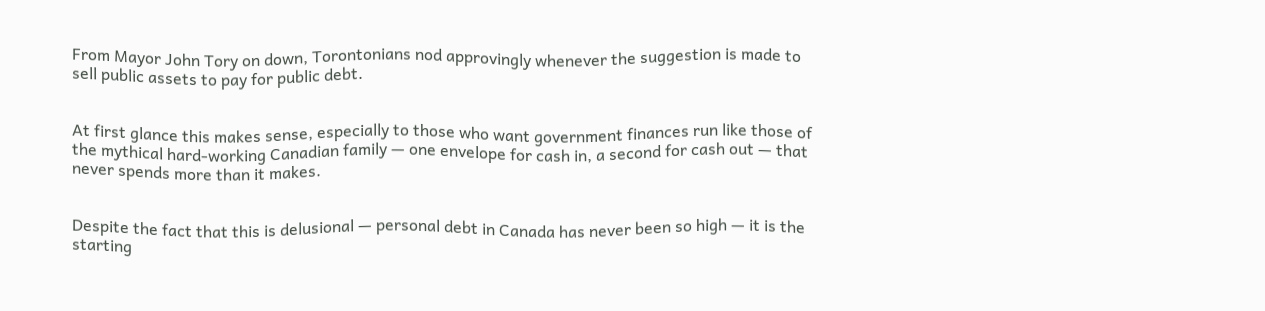From Mayor John Tory on down, Torontonians nod approvingly whenever the suggestion is made to sell public assets to pay for public debt.


At first glance this makes sense, especially to those who want government finances run like those of the mythical hard-working Canadian family — one envelope for cash in, a second for cash out — that never spends more than it makes.


Despite the fact that this is delusional — personal debt in Canada has never been so high — it is the starting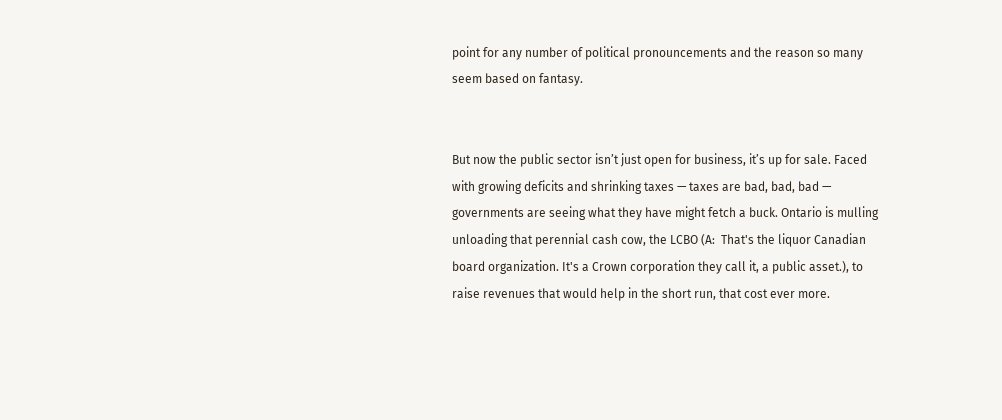point for any number of political pronouncements and the reason so many seem based on fantasy.


But now the public sector isn’t just open for business, it’s up for sale. Faced with growing deficits and shrinking taxes — taxes are bad, bad, bad — governments are seeing what they have might fetch a buck. Ontario is mulling unloading that perennial cash cow, the LCBO (A:  That's the liquor Canadian board organization. It's a Crown corporation they call it, a public asset.), to raise revenues that would help in the short run, that cost ever more.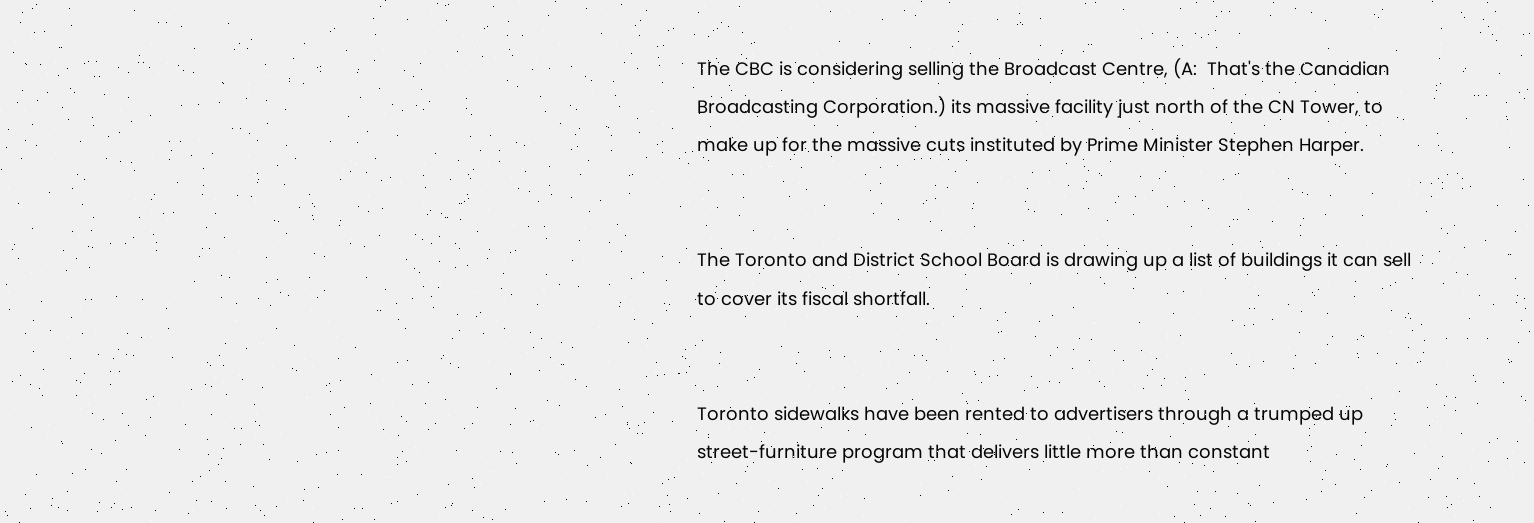The CBC is considering selling the Broadcast Centre, (A:  That's the Canadian Broadcasting Corporation.) its massive facility just north of the CN Tower, to make up for the massive cuts instituted by Prime Minister Stephen Harper.


The Toronto and District School Board is drawing up a list of buildings it can sell to cover its fiscal shortfall.


Toronto sidewalks have been rented to advertisers through a trumped up street-furniture program that delivers little more than constant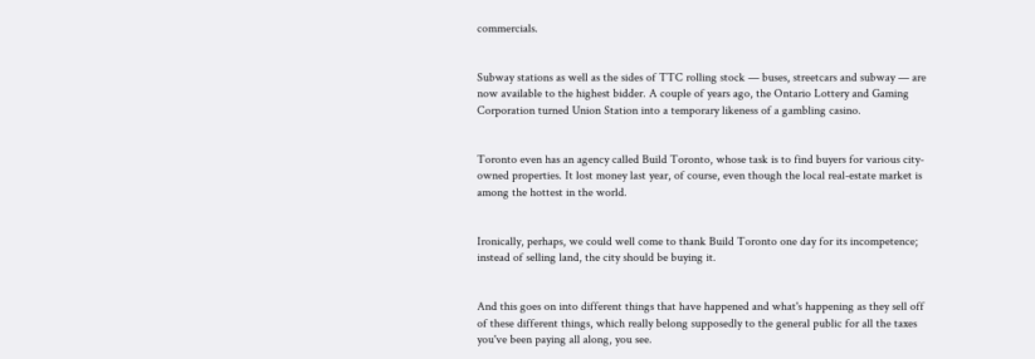commercials.


Subway stations as well as the sides of TTC rolling stock — buses, streetcars and subway — are now available to the highest bidder. A couple of years ago, the Ontario Lottery and Gaming Corporation turned Union Station into a temporary likeness of a gambling casino.


Toronto even has an agency called Build Toronto, whose task is to find buyers for various city-owned properties. It lost money last year, of course, even though the local real-estate market is among the hottest in the world.


Ironically, perhaps, we could well come to thank Build Toronto one day for its incompetence; instead of selling land, the city should be buying it.


And this goes on into different things that have happened and what's happening as they sell off of these different things, which really belong supposedly to the general public for all the taxes you've been paying all along, you see.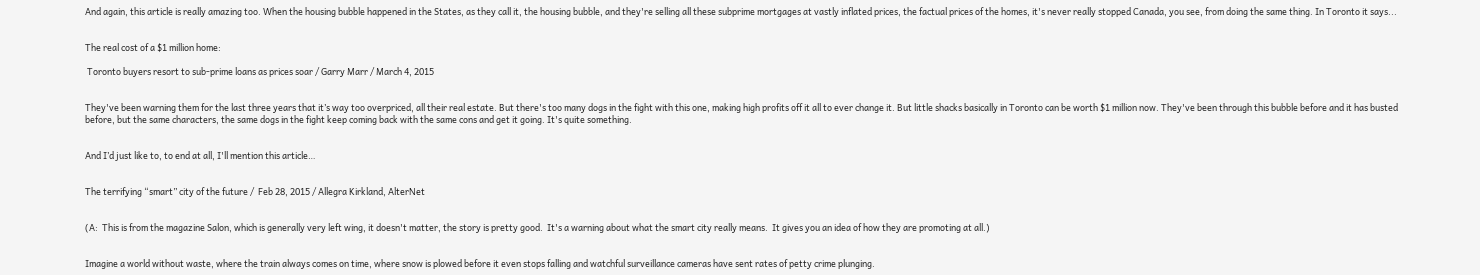And again, this article is really amazing too. When the housing bubble happened in the States, as they call it, the housing bubble, and they're selling all these subprime mortgages at vastly inflated prices, the factual prices of the homes, it's never really stopped Canada, you see, from doing the same thing. In Toronto it says...


The real cost of a $1 million home:

 Toronto buyers resort to sub-prime loans as prices soar / Garry Marr / March 4, 2015


They've been warning them for the last three years that it’s way too overpriced, all their real estate. But there's too many dogs in the fight with this one, making high profits off it all to ever change it. But little shacks basically in Toronto can be worth $1 million now. They've been through this bubble before and it has busted before, but the same characters, the same dogs in the fight keep coming back with the same cons and get it going. It's quite something.


And I’d just like to, to end at all, I'll mention this article…


The terrifying “smart” city of the future /  Feb 28, 2015 / Allegra Kirkland, AlterNet


(A:  This is from the magazine Salon, which is generally very left wing, it doesn't matter, the story is pretty good.  It's a warning about what the smart city really means.  It gives you an idea of how they are promoting at all.)


Imagine a world without waste, where the train always comes on time, where snow is plowed before it even stops falling and watchful surveillance cameras have sent rates of petty crime plunging.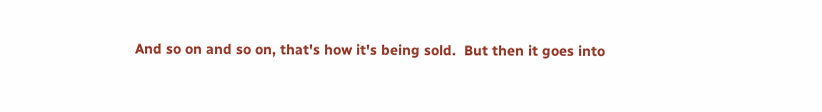And so on and so on, that's how it's being sold.  But then it goes into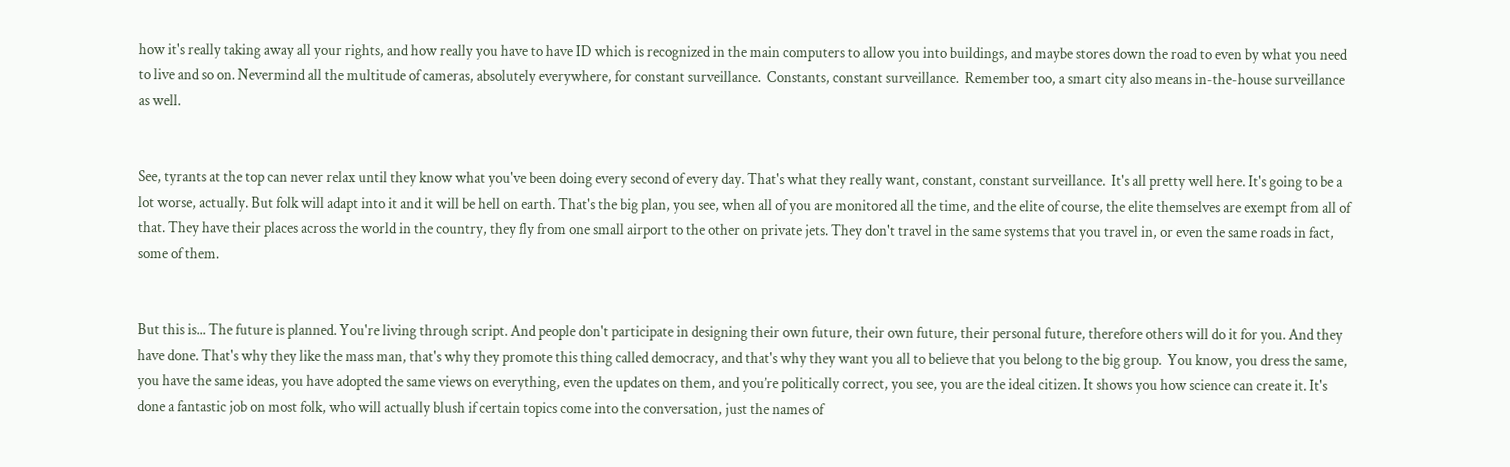how it's really taking away all your rights, and how really you have to have ID which is recognized in the main computers to allow you into buildings, and maybe stores down the road to even by what you need to live and so on. Nevermind all the multitude of cameras, absolutely everywhere, for constant surveillance.  Constants, constant surveillance.  Remember too, a smart city also means in-the-house surveillance as well.


See, tyrants at the top can never relax until they know what you've been doing every second of every day. That's what they really want, constant, constant surveillance.  It's all pretty well here. It's going to be a lot worse, actually. But folk will adapt into it and it will be hell on earth. That's the big plan, you see, when all of you are monitored all the time, and the elite of course, the elite themselves are exempt from all of that. They have their places across the world in the country, they fly from one small airport to the other on private jets. They don't travel in the same systems that you travel in, or even the same roads in fact, some of them.


But this is... The future is planned. You're living through script. And people don't participate in designing their own future, their own future, their personal future, therefore others will do it for you. And they have done. That's why they like the mass man, that's why they promote this thing called democracy, and that's why they want you all to believe that you belong to the big group.  You know, you dress the same, you have the same ideas, you have adopted the same views on everything, even the updates on them, and you’re politically correct, you see, you are the ideal citizen. It shows you how science can create it. It's done a fantastic job on most folk, who will actually blush if certain topics come into the conversation, just the names of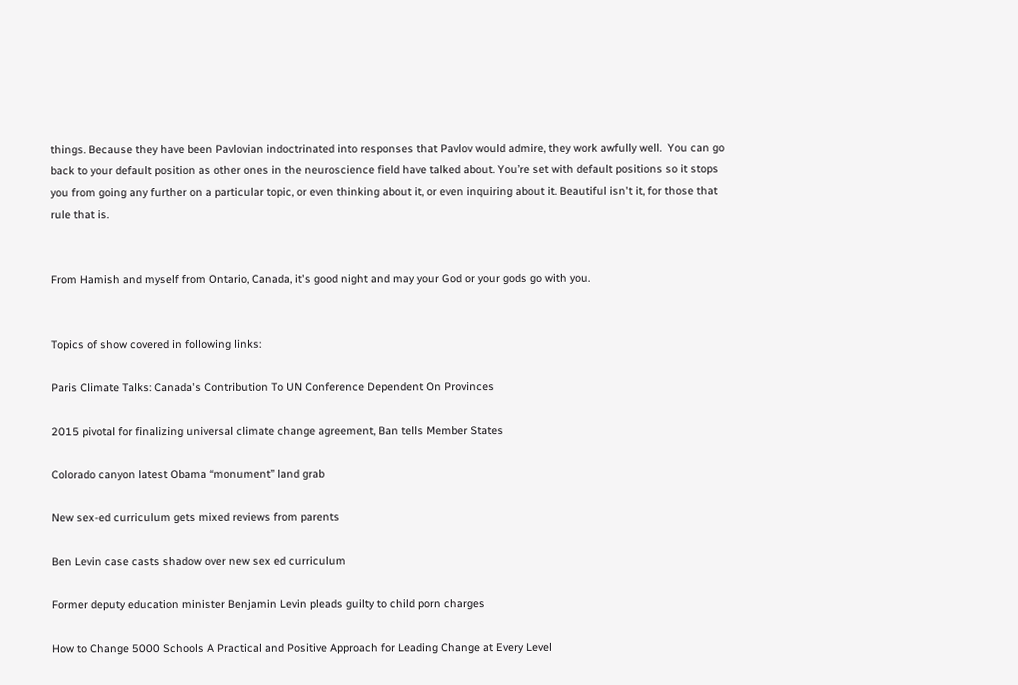things. Because they have been Pavlovian indoctrinated into responses that Pavlov would admire, they work awfully well.  You can go back to your default position as other ones in the neuroscience field have talked about. You’re set with default positions so it stops you from going any further on a particular topic, or even thinking about it, or even inquiring about it. Beautiful isn't it, for those that rule that is.


From Hamish and myself from Ontario, Canada, it's good night and may your God or your gods go with you.


Topics of show covered in following links:

Paris Climate Talks: Canada's Contribution To UN Conference Dependent On Provinces

2015 pivotal for finalizing universal climate change agreement, Ban tells Member States

Colorado canyon latest Obama “monument” land grab

New sex-ed curriculum gets mixed reviews from parents

Ben Levin case casts shadow over new sex ed curriculum

Former deputy education minister Benjamin Levin pleads guilty to child porn charges

How to Change 5000 Schools A Practical and Positive Approach for Leading Change at Every Level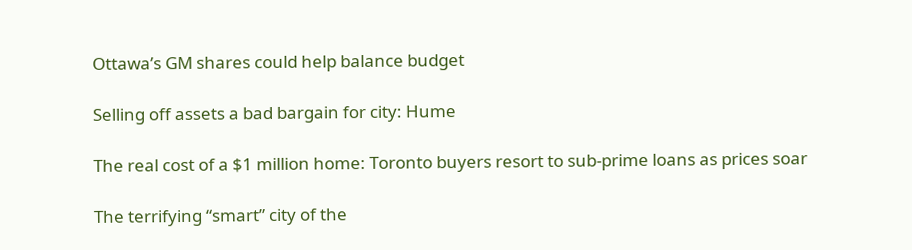Ottawa’s GM shares could help balance budget

Selling off assets a bad bargain for city: Hume

The real cost of a $1 million home: Toronto buyers resort to sub-prime loans as prices soar

The terrifying “smart” city of the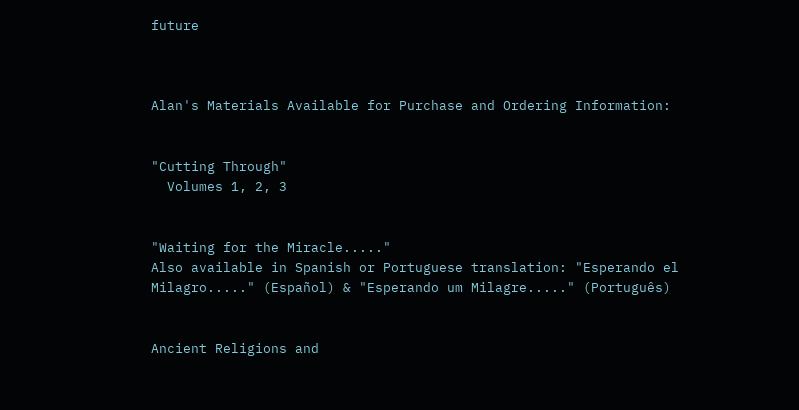future



Alan's Materials Available for Purchase and Ordering Information:


"Cutting Through"
  Volumes 1, 2, 3


"Waiting for the Miracle....."
Also available in Spanish or Portuguese translation: "Esperando el Milagro....." (Español) & "Esperando um Milagre....." (Português)


Ancient Religions and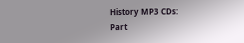History MP3 CDs:
Part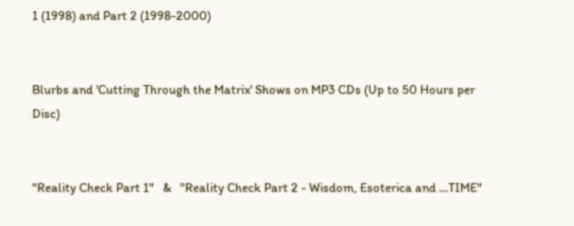1 (1998) and Part 2 (1998-2000)


Blurbs and 'Cutting Through the Matrix' Shows on MP3 CDs (Up to 50 Hours per Disc)


"Reality Check Part 1"   &   "Reality Check Part 2 - Wisdom, Esoterica and ...TIME"